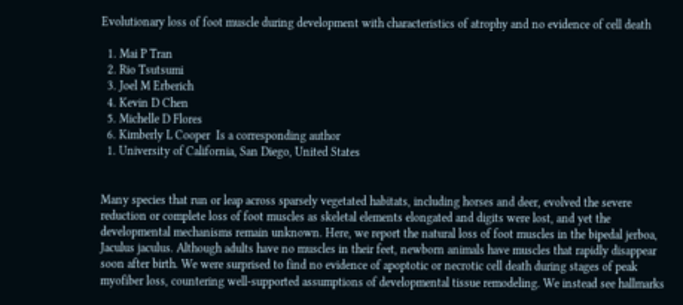Evolutionary loss of foot muscle during development with characteristics of atrophy and no evidence of cell death

  1. Mai P Tran
  2. Rio Tsutsumi
  3. Joel M Erberich
  4. Kevin D Chen
  5. Michelle D Flores
  6. Kimberly L Cooper  Is a corresponding author
  1. University of California, San Diego, United States


Many species that run or leap across sparsely vegetated habitats, including horses and deer, evolved the severe reduction or complete loss of foot muscles as skeletal elements elongated and digits were lost, and yet the developmental mechanisms remain unknown. Here, we report the natural loss of foot muscles in the bipedal jerboa, Jaculus jaculus. Although adults have no muscles in their feet, newborn animals have muscles that rapidly disappear soon after birth. We were surprised to find no evidence of apoptotic or necrotic cell death during stages of peak myofiber loss, countering well-supported assumptions of developmental tissue remodeling. We instead see hallmarks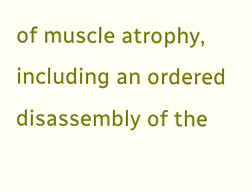of muscle atrophy, including an ordered disassembly of the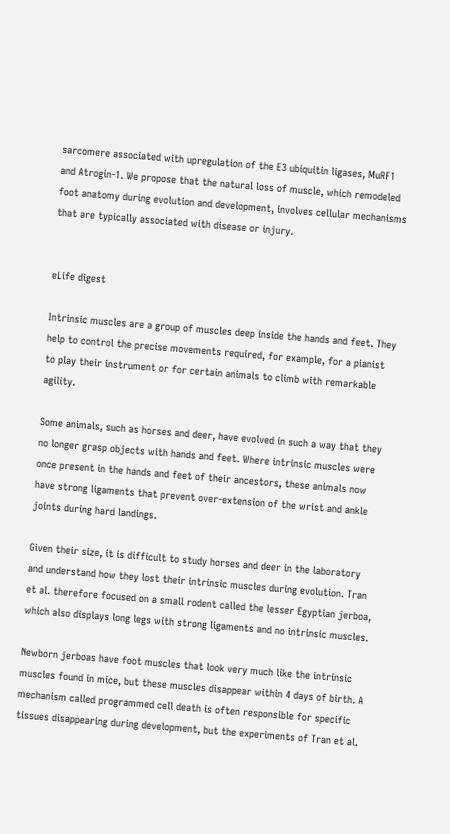sarcomere associated with upregulation of the E3 ubiquitin ligases, MuRF1 and Atrogin-1. We propose that the natural loss of muscle, which remodeled foot anatomy during evolution and development, involves cellular mechanisms that are typically associated with disease or injury.


eLife digest

Intrinsic muscles are a group of muscles deep inside the hands and feet. They help to control the precise movements required, for example, for a pianist to play their instrument or for certain animals to climb with remarkable agility.

Some animals, such as horses and deer, have evolved in such a way that they no longer grasp objects with hands and feet. Where intrinsic muscles were once present in the hands and feet of their ancestors, these animals now have strong ligaments that prevent over-extension of the wrist and ankle joints during hard landings.

Given their size, it is difficult to study horses and deer in the laboratory and understand how they lost their intrinsic muscles during evolution. Tran et al. therefore focused on a small rodent called the lesser Egyptian jerboa, which also displays long legs with strong ligaments and no intrinsic muscles.

Newborn jerboas have foot muscles that look very much like the intrinsic muscles found in mice, but these muscles disappear within 4 days of birth. A mechanism called programmed cell death is often responsible for specific tissues disappearing during development, but the experiments of Tran et al.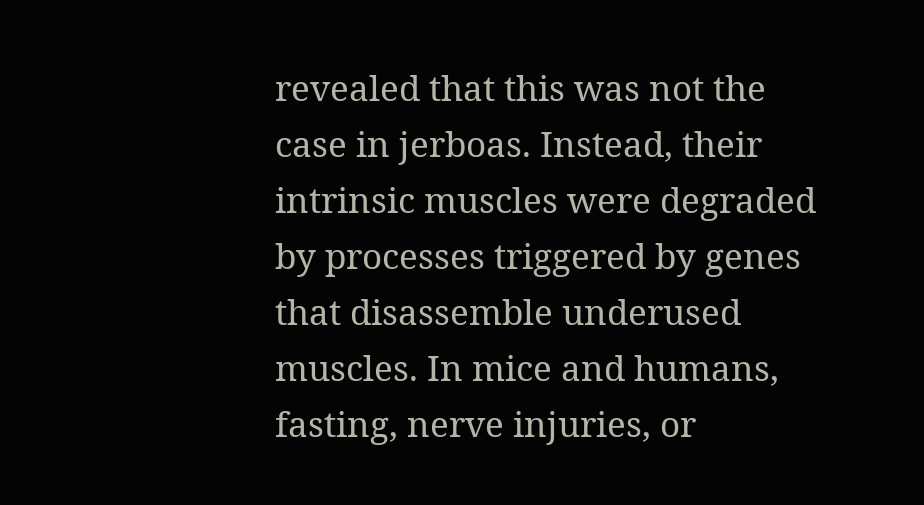revealed that this was not the case in jerboas. Instead, their intrinsic muscles were degraded by processes triggered by genes that disassemble underused muscles. In mice and humans, fasting, nerve injuries, or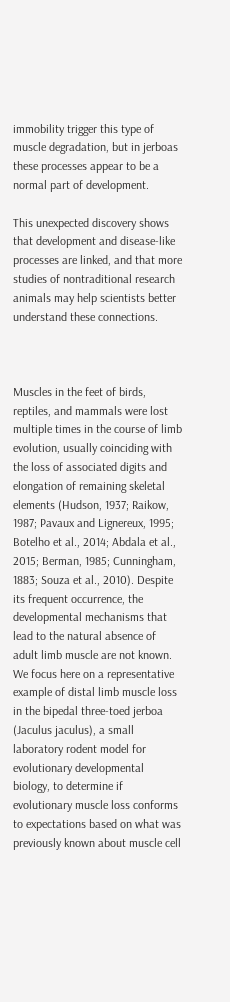immobility trigger this type of muscle degradation, but in jerboas these processes appear to be a normal part of development.

This unexpected discovery shows that development and disease-like processes are linked, and that more studies of nontraditional research animals may help scientists better understand these connections.



Muscles in the feet of birds, reptiles, and mammals were lost multiple times in the course of limb evolution, usually coinciding with the loss of associated digits and elongation of remaining skeletal elements (Hudson, 1937; Raikow, 1987; Pavaux and Lignereux, 1995; Botelho et al., 2014; Abdala et al., 2015; Berman, 1985; Cunningham, 1883; Souza et al., 2010). Despite its frequent occurrence, the developmental mechanisms that lead to the natural absence of adult limb muscle are not known. We focus here on a representative example of distal limb muscle loss in the bipedal three-toed jerboa (Jaculus jaculus), a small laboratory rodent model for evolutionary developmental biology, to determine if evolutionary muscle loss conforms to expectations based on what was previously known about muscle cell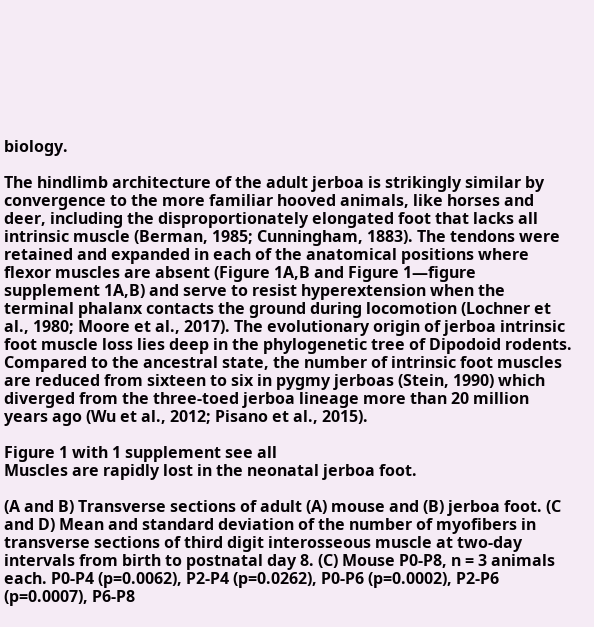biology.

The hindlimb architecture of the adult jerboa is strikingly similar by convergence to the more familiar hooved animals, like horses and deer, including the disproportionately elongated foot that lacks all intrinsic muscle (Berman, 1985; Cunningham, 1883). The tendons were retained and expanded in each of the anatomical positions where flexor muscles are absent (Figure 1A,B and Figure 1—figure supplement 1A,B) and serve to resist hyperextension when the terminal phalanx contacts the ground during locomotion (Lochner et al., 1980; Moore et al., 2017). The evolutionary origin of jerboa intrinsic foot muscle loss lies deep in the phylogenetic tree of Dipodoid rodents. Compared to the ancestral state, the number of intrinsic foot muscles are reduced from sixteen to six in pygmy jerboas (Stein, 1990) which diverged from the three-toed jerboa lineage more than 20 million years ago (Wu et al., 2012; Pisano et al., 2015).

Figure 1 with 1 supplement see all
Muscles are rapidly lost in the neonatal jerboa foot.

(A and B) Transverse sections of adult (A) mouse and (B) jerboa foot. (C and D) Mean and standard deviation of the number of myofibers in transverse sections of third digit interosseous muscle at two-day intervals from birth to postnatal day 8. (C) Mouse P0-P8, n = 3 animals each. P0-P4 (p=0.0062), P2-P4 (p=0.0262), P0-P6 (p=0.0002), P2-P6 (p=0.0007), P6-P8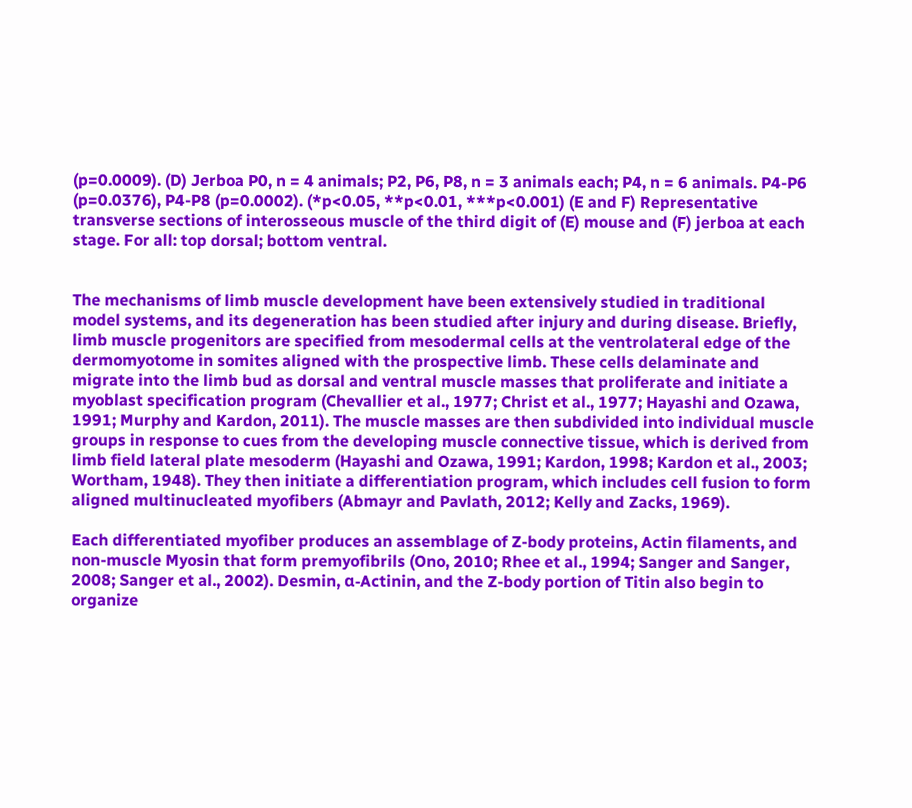(p=0.0009). (D) Jerboa P0, n = 4 animals; P2, P6, P8, n = 3 animals each; P4, n = 6 animals. P4-P6 (p=0.0376), P4-P8 (p=0.0002). (*p<0.05, **p<0.01, ***p<0.001) (E and F) Representative transverse sections of interosseous muscle of the third digit of (E) mouse and (F) jerboa at each stage. For all: top dorsal; bottom ventral.


The mechanisms of limb muscle development have been extensively studied in traditional model systems, and its degeneration has been studied after injury and during disease. Briefly, limb muscle progenitors are specified from mesodermal cells at the ventrolateral edge of the dermomyotome in somites aligned with the prospective limb. These cells delaminate and migrate into the limb bud as dorsal and ventral muscle masses that proliferate and initiate a myoblast specification program (Chevallier et al., 1977; Christ et al., 1977; Hayashi and Ozawa, 1991; Murphy and Kardon, 2011). The muscle masses are then subdivided into individual muscle groups in response to cues from the developing muscle connective tissue, which is derived from limb field lateral plate mesoderm (Hayashi and Ozawa, 1991; Kardon, 1998; Kardon et al., 2003; Wortham, 1948). They then initiate a differentiation program, which includes cell fusion to form aligned multinucleated myofibers (Abmayr and Pavlath, 2012; Kelly and Zacks, 1969).

Each differentiated myofiber produces an assemblage of Z-body proteins, Actin filaments, and non-muscle Myosin that form premyofibrils (Ono, 2010; Rhee et al., 1994; Sanger and Sanger, 2008; Sanger et al., 2002). Desmin, α-Actinin, and the Z-body portion of Titin also begin to organize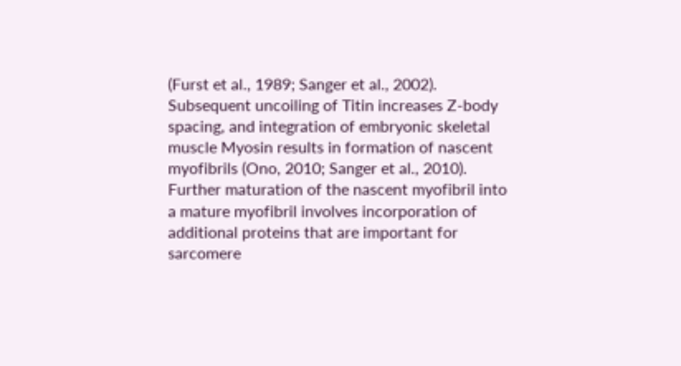(Furst et al., 1989; Sanger et al., 2002). Subsequent uncoiling of Titin increases Z-body spacing, and integration of embryonic skeletal muscle Myosin results in formation of nascent myofibrils (Ono, 2010; Sanger et al., 2010). Further maturation of the nascent myofibril into a mature myofibril involves incorporation of additional proteins that are important for sarcomere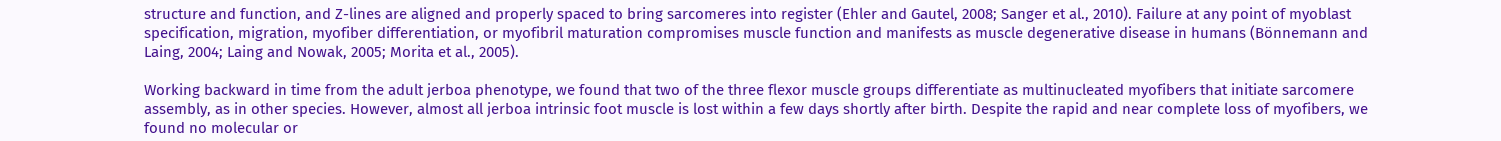structure and function, and Z-lines are aligned and properly spaced to bring sarcomeres into register (Ehler and Gautel, 2008; Sanger et al., 2010). Failure at any point of myoblast specification, migration, myofiber differentiation, or myofibril maturation compromises muscle function and manifests as muscle degenerative disease in humans (Bönnemann and Laing, 2004; Laing and Nowak, 2005; Morita et al., 2005).

Working backward in time from the adult jerboa phenotype, we found that two of the three flexor muscle groups differentiate as multinucleated myofibers that initiate sarcomere assembly, as in other species. However, almost all jerboa intrinsic foot muscle is lost within a few days shortly after birth. Despite the rapid and near complete loss of myofibers, we found no molecular or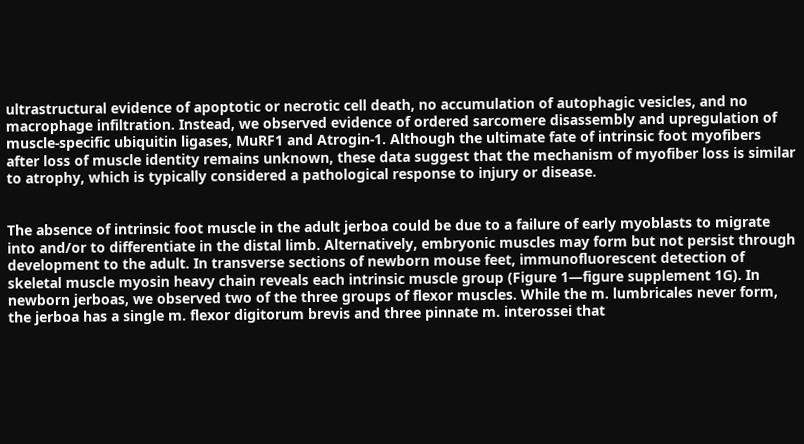ultrastructural evidence of apoptotic or necrotic cell death, no accumulation of autophagic vesicles, and no macrophage infiltration. Instead, we observed evidence of ordered sarcomere disassembly and upregulation of muscle-specific ubiquitin ligases, MuRF1 and Atrogin-1. Although the ultimate fate of intrinsic foot myofibers after loss of muscle identity remains unknown, these data suggest that the mechanism of myofiber loss is similar to atrophy, which is typically considered a pathological response to injury or disease.


The absence of intrinsic foot muscle in the adult jerboa could be due to a failure of early myoblasts to migrate into and/or to differentiate in the distal limb. Alternatively, embryonic muscles may form but not persist through development to the adult. In transverse sections of newborn mouse feet, immunofluorescent detection of skeletal muscle myosin heavy chain reveals each intrinsic muscle group (Figure 1—figure supplement 1G). In newborn jerboas, we observed two of the three groups of flexor muscles. While the m. lumbricales never form, the jerboa has a single m. flexor digitorum brevis and three pinnate m. interossei that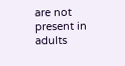are not present in adults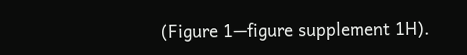(Figure 1—figure supplement 1H).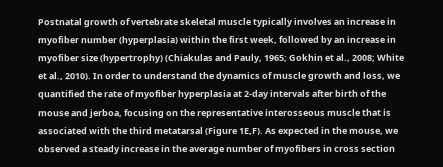Postnatal growth of vertebrate skeletal muscle typically involves an increase in myofiber number (hyperplasia) within the first week, followed by an increase in myofiber size (hypertrophy) (Chiakulas and Pauly, 1965; Gokhin et al., 2008; White et al., 2010). In order to understand the dynamics of muscle growth and loss, we quantified the rate of myofiber hyperplasia at 2-day intervals after birth of the mouse and jerboa, focusing on the representative interosseous muscle that is associated with the third metatarsal (Figure 1E,F). As expected in the mouse, we observed a steady increase in the average number of myofibers in cross section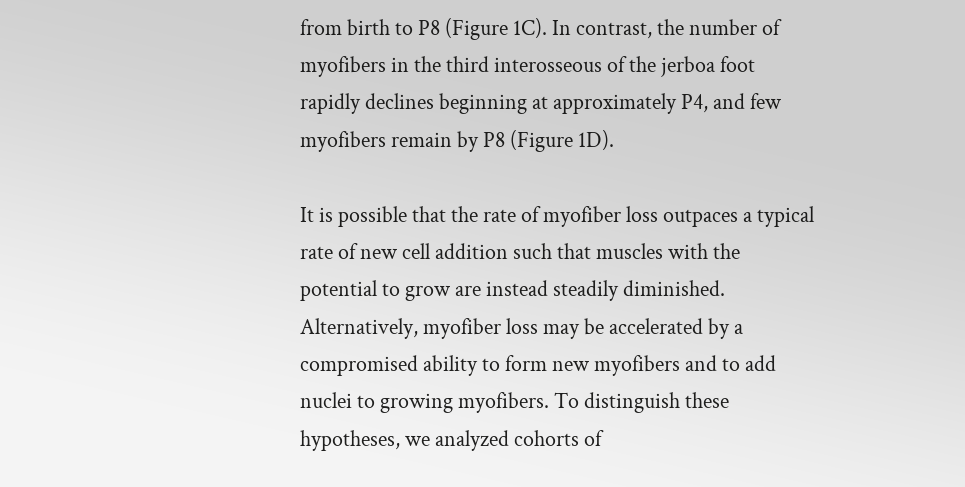from birth to P8 (Figure 1C). In contrast, the number of myofibers in the third interosseous of the jerboa foot rapidly declines beginning at approximately P4, and few myofibers remain by P8 (Figure 1D).

It is possible that the rate of myofiber loss outpaces a typical rate of new cell addition such that muscles with the potential to grow are instead steadily diminished. Alternatively, myofiber loss may be accelerated by a compromised ability to form new myofibers and to add nuclei to growing myofibers. To distinguish these hypotheses, we analyzed cohorts of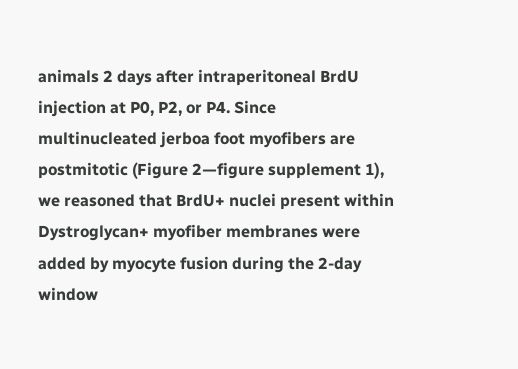animals 2 days after intraperitoneal BrdU injection at P0, P2, or P4. Since multinucleated jerboa foot myofibers are postmitotic (Figure 2—figure supplement 1), we reasoned that BrdU+ nuclei present within Dystroglycan+ myofiber membranes were added by myocyte fusion during the 2-day window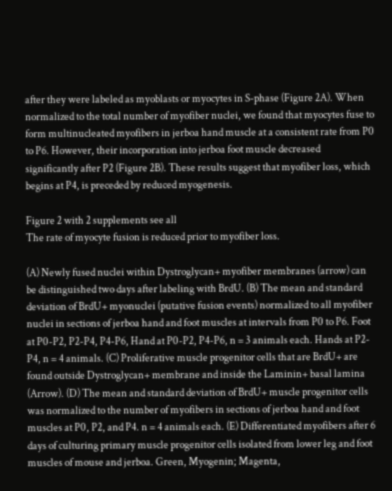after they were labeled as myoblasts or myocytes in S-phase (Figure 2A). When normalized to the total number of myofiber nuclei, we found that myocytes fuse to form multinucleated myofibers in jerboa hand muscle at a consistent rate from P0 to P6. However, their incorporation into jerboa foot muscle decreased significantly after P2 (Figure 2B). These results suggest that myofiber loss, which begins at P4, is preceded by reduced myogenesis.

Figure 2 with 2 supplements see all
The rate of myocyte fusion is reduced prior to myofiber loss.

(A) Newly fused nuclei within Dystroglycan+ myofiber membranes (arrow) can be distinguished two days after labeling with BrdU. (B) The mean and standard deviation of BrdU+ myonuclei (putative fusion events) normalized to all myofiber nuclei in sections of jerboa hand and foot muscles at intervals from P0 to P6. Foot at P0-P2, P2-P4, P4-P6, Hand at P0-P2, P4-P6, n = 3 animals each. Hands at P2-P4, n = 4 animals. (C) Proliferative muscle progenitor cells that are BrdU+ are found outside Dystroglycan+ membrane and inside the Laminin+ basal lamina (Arrow). (D) The mean and standard deviation of BrdU+ muscle progenitor cells was normalized to the number of myofibers in sections of jerboa hand and foot muscles at P0, P2, and P4. n = 4 animals each. (E) Differentiated myofibers after 6 days of culturing primary muscle progenitor cells isolated from lower leg and foot muscles of mouse and jerboa. Green, Myogenin; Magenta,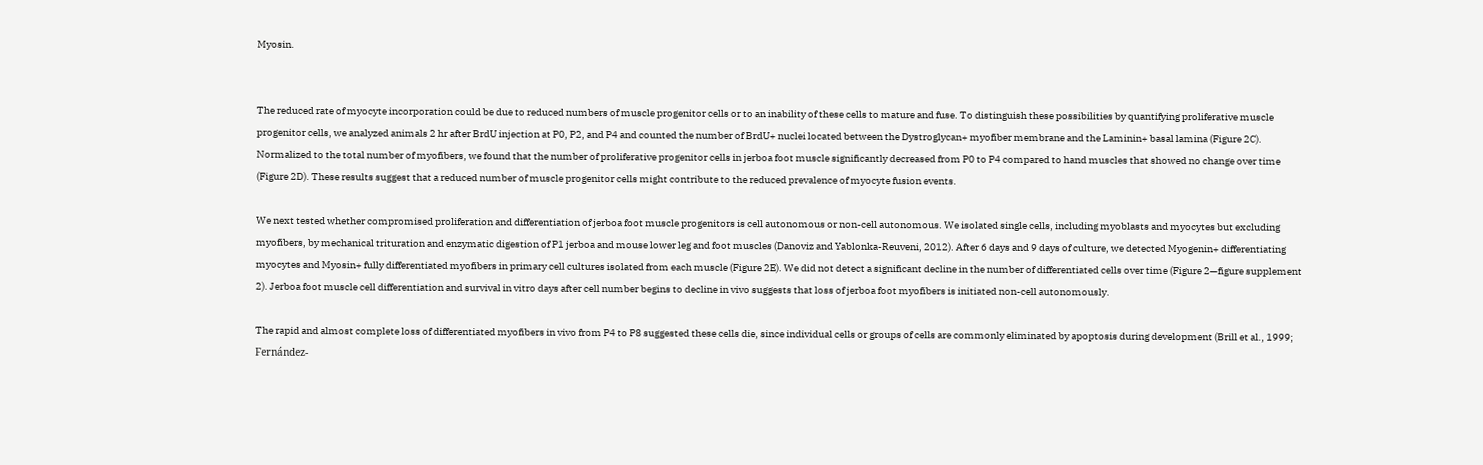Myosin.


The reduced rate of myocyte incorporation could be due to reduced numbers of muscle progenitor cells or to an inability of these cells to mature and fuse. To distinguish these possibilities by quantifying proliferative muscle progenitor cells, we analyzed animals 2 hr after BrdU injection at P0, P2, and P4 and counted the number of BrdU+ nuclei located between the Dystroglycan+ myofiber membrane and the Laminin+ basal lamina (Figure 2C). Normalized to the total number of myofibers, we found that the number of proliferative progenitor cells in jerboa foot muscle significantly decreased from P0 to P4 compared to hand muscles that showed no change over time (Figure 2D). These results suggest that a reduced number of muscle progenitor cells might contribute to the reduced prevalence of myocyte fusion events.

We next tested whether compromised proliferation and differentiation of jerboa foot muscle progenitors is cell autonomous or non-cell autonomous. We isolated single cells, including myoblasts and myocytes but excluding myofibers, by mechanical trituration and enzymatic digestion of P1 jerboa and mouse lower leg and foot muscles (Danoviz and Yablonka-Reuveni, 2012). After 6 days and 9 days of culture, we detected Myogenin+ differentiating myocytes and Myosin+ fully differentiated myofibers in primary cell cultures isolated from each muscle (Figure 2E). We did not detect a significant decline in the number of differentiated cells over time (Figure 2—figure supplement 2). Jerboa foot muscle cell differentiation and survival in vitro days after cell number begins to decline in vivo suggests that loss of jerboa foot myofibers is initiated non-cell autonomously.

The rapid and almost complete loss of differentiated myofibers in vivo from P4 to P8 suggested these cells die, since individual cells or groups of cells are commonly eliminated by apoptosis during development (Brill et al., 1999; Fernández-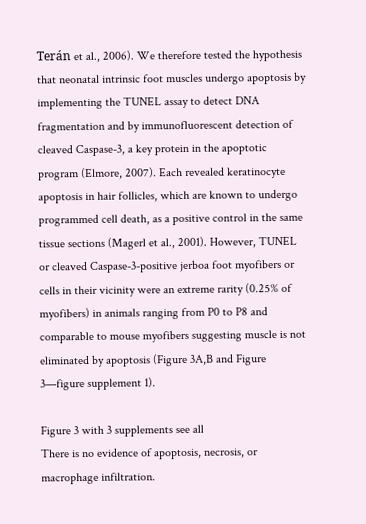Terán et al., 2006). We therefore tested the hypothesis that neonatal intrinsic foot muscles undergo apoptosis by implementing the TUNEL assay to detect DNA fragmentation and by immunofluorescent detection of cleaved Caspase-3, a key protein in the apoptotic program (Elmore, 2007). Each revealed keratinocyte apoptosis in hair follicles, which are known to undergo programmed cell death, as a positive control in the same tissue sections (Magerl et al., 2001). However, TUNEL or cleaved Caspase-3-positive jerboa foot myofibers or cells in their vicinity were an extreme rarity (0.25% of myofibers) in animals ranging from P0 to P8 and comparable to mouse myofibers suggesting muscle is not eliminated by apoptosis (Figure 3A,B and Figure 3—figure supplement 1).

Figure 3 with 3 supplements see all
There is no evidence of apoptosis, necrosis, or macrophage infiltration.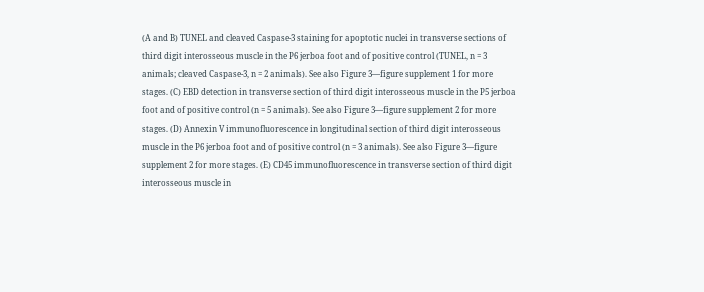(A and B) TUNEL and cleaved Caspase-3 staining for apoptotic nuclei in transverse sections of third digit interosseous muscle in the P6 jerboa foot and of positive control (TUNEL, n = 3 animals; cleaved Caspase-3, n = 2 animals). See also Figure 3—figure supplement 1 for more stages. (C) EBD detection in transverse section of third digit interosseous muscle in the P5 jerboa foot and of positive control (n = 5 animals). See also Figure 3—figure supplement 2 for more stages. (D) Annexin V immunofluorescence in longitudinal section of third digit interosseous muscle in the P6 jerboa foot and of positive control (n = 3 animals). See also Figure 3—figure supplement 2 for more stages. (E) CD45 immunofluorescence in transverse section of third digit interosseous muscle in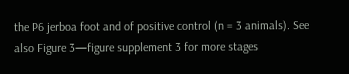the P6 jerboa foot and of positive control (n = 3 animals). See also Figure 3—figure supplement 3 for more stages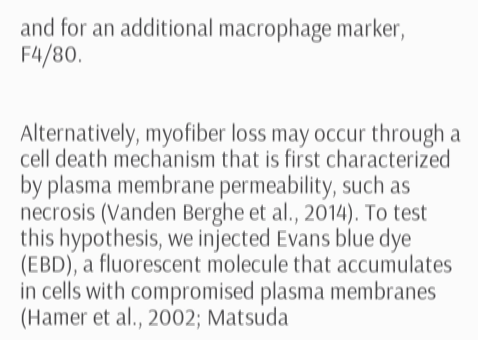and for an additional macrophage marker, F4/80.


Alternatively, myofiber loss may occur through a cell death mechanism that is first characterized by plasma membrane permeability, such as necrosis (Vanden Berghe et al., 2014). To test this hypothesis, we injected Evans blue dye (EBD), a fluorescent molecule that accumulates in cells with compromised plasma membranes (Hamer et al., 2002; Matsuda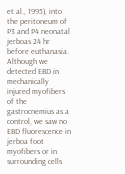et al., 1995), into the peritoneum of P3 and P4 neonatal jerboas 24 hr before euthanasia. Although we detected EBD in mechanically injured myofibers of the gastrocnemius as a control, we saw no EBD fluorescence in jerboa foot myofibers or in surrounding cells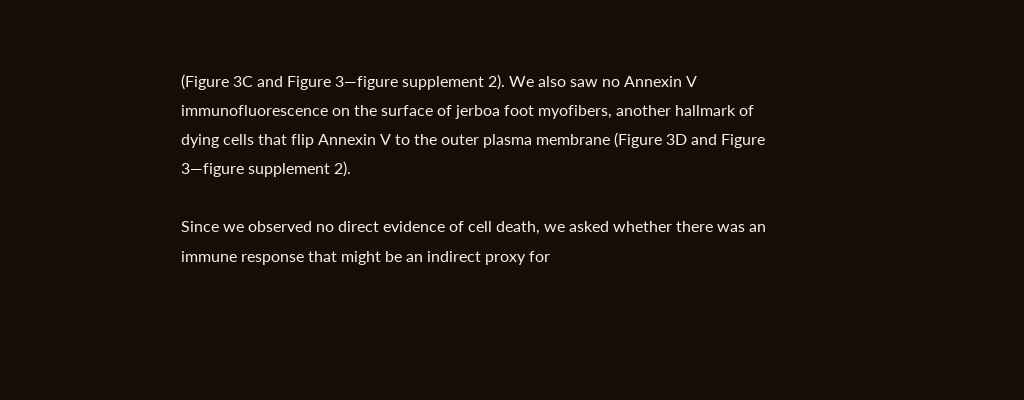(Figure 3C and Figure 3—figure supplement 2). We also saw no Annexin V immunofluorescence on the surface of jerboa foot myofibers, another hallmark of dying cells that flip Annexin V to the outer plasma membrane (Figure 3D and Figure 3—figure supplement 2).

Since we observed no direct evidence of cell death, we asked whether there was an immune response that might be an indirect proxy for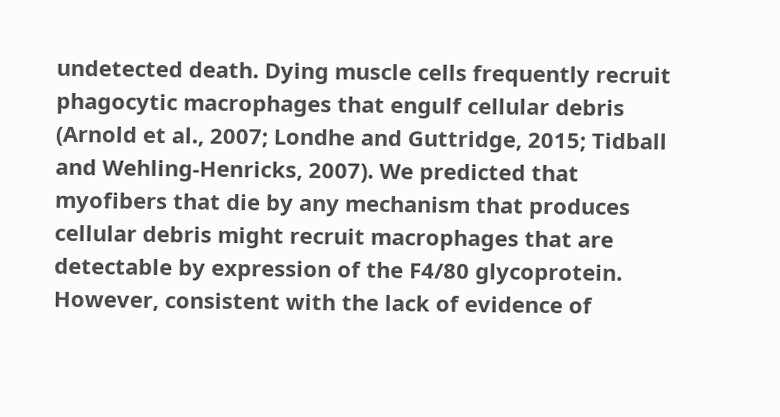undetected death. Dying muscle cells frequently recruit phagocytic macrophages that engulf cellular debris (Arnold et al., 2007; Londhe and Guttridge, 2015; Tidball and Wehling-Henricks, 2007). We predicted that myofibers that die by any mechanism that produces cellular debris might recruit macrophages that are detectable by expression of the F4/80 glycoprotein. However, consistent with the lack of evidence of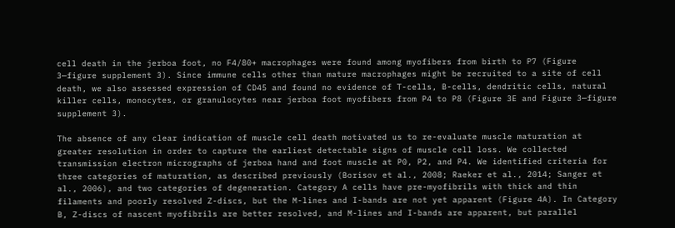cell death in the jerboa foot, no F4/80+ macrophages were found among myofibers from birth to P7 (Figure 3—figure supplement 3). Since immune cells other than mature macrophages might be recruited to a site of cell death, we also assessed expression of CD45 and found no evidence of T-cells, B-cells, dendritic cells, natural killer cells, monocytes, or granulocytes near jerboa foot myofibers from P4 to P8 (Figure 3E and Figure 3—figure supplement 3).

The absence of any clear indication of muscle cell death motivated us to re-evaluate muscle maturation at greater resolution in order to capture the earliest detectable signs of muscle cell loss. We collected transmission electron micrographs of jerboa hand and foot muscle at P0, P2, and P4. We identified criteria for three categories of maturation, as described previously (Borisov et al., 2008; Raeker et al., 2014; Sanger et al., 2006), and two categories of degeneration. Category A cells have pre-myofibrils with thick and thin filaments and poorly resolved Z-discs, but the M-lines and I-bands are not yet apparent (Figure 4A). In Category B, Z-discs of nascent myofibrils are better resolved, and M-lines and I-bands are apparent, but parallel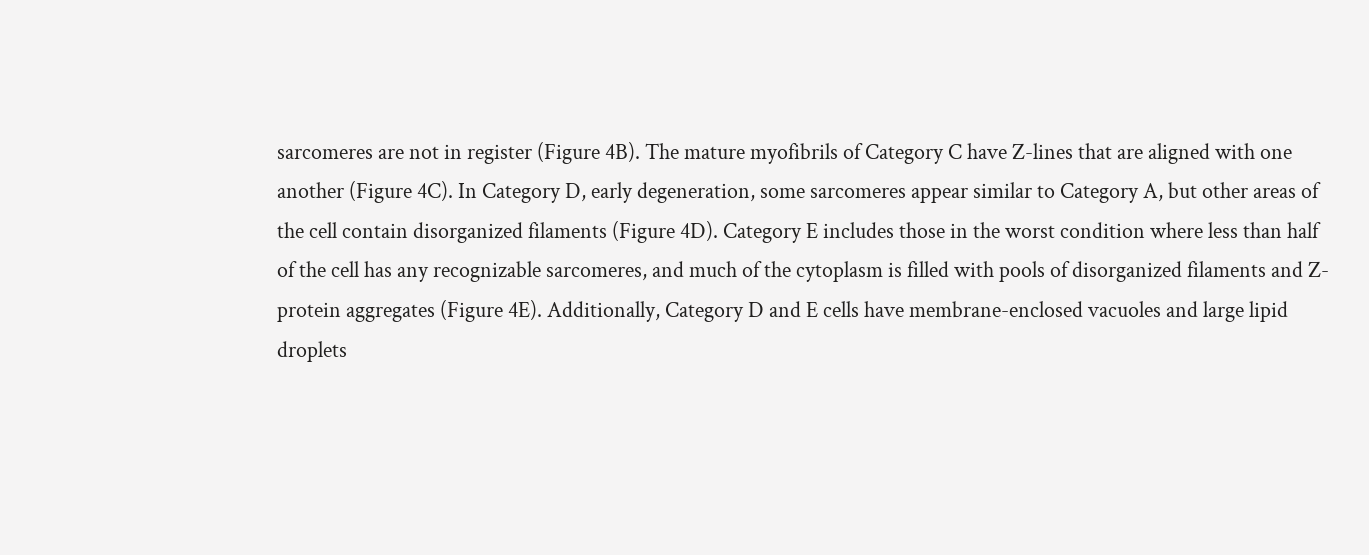sarcomeres are not in register (Figure 4B). The mature myofibrils of Category C have Z-lines that are aligned with one another (Figure 4C). In Category D, early degeneration, some sarcomeres appear similar to Category A, but other areas of the cell contain disorganized filaments (Figure 4D). Category E includes those in the worst condition where less than half of the cell has any recognizable sarcomeres, and much of the cytoplasm is filled with pools of disorganized filaments and Z-protein aggregates (Figure 4E). Additionally, Category D and E cells have membrane-enclosed vacuoles and large lipid droplets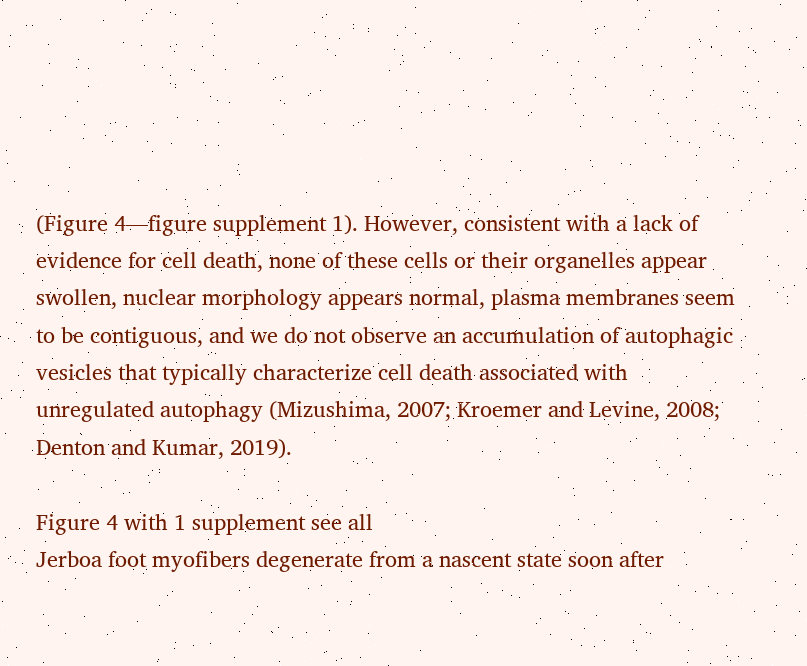(Figure 4—figure supplement 1). However, consistent with a lack of evidence for cell death, none of these cells or their organelles appear swollen, nuclear morphology appears normal, plasma membranes seem to be contiguous, and we do not observe an accumulation of autophagic vesicles that typically characterize cell death associated with unregulated autophagy (Mizushima, 2007; Kroemer and Levine, 2008; Denton and Kumar, 2019).

Figure 4 with 1 supplement see all
Jerboa foot myofibers degenerate from a nascent state soon after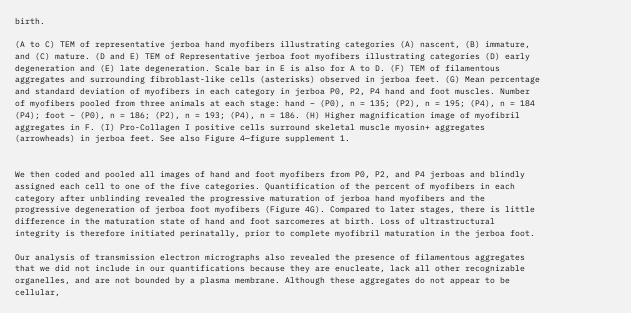birth.

(A to C) TEM of representative jerboa hand myofibers illustrating categories (A) nascent, (B) immature, and (C) mature. (D and E) TEM of Representative jerboa foot myofibers illustrating categories (D) early degeneration and (E) late degeneration. Scale bar in E is also for A to D. (F) TEM of filamentous aggregates and surrounding fibroblast-like cells (asterisks) observed in jerboa feet. (G) Mean percentage and standard deviation of myofibers in each category in jerboa P0, P2, P4 hand and foot muscles. Number of myofibers pooled from three animals at each stage: hand – (P0), n = 135; (P2), n = 195; (P4), n = 184 (P4); foot – (P0), n = 186; (P2), n = 193; (P4), n = 186. (H) Higher magnification image of myofibril aggregates in F. (I) Pro-Collagen I positive cells surround skeletal muscle myosin+ aggregates (arrowheads) in jerboa feet. See also Figure 4—figure supplement 1.


We then coded and pooled all images of hand and foot myofibers from P0, P2, and P4 jerboas and blindly assigned each cell to one of the five categories. Quantification of the percent of myofibers in each category after unblinding revealed the progressive maturation of jerboa hand myofibers and the progressive degeneration of jerboa foot myofibers (Figure 4G). Compared to later stages, there is little difference in the maturation state of hand and foot sarcomeres at birth. Loss of ultrastructural integrity is therefore initiated perinatally, prior to complete myofibril maturation in the jerboa foot.

Our analysis of transmission electron micrographs also revealed the presence of filamentous aggregates that we did not include in our quantifications because they are enucleate, lack all other recognizable organelles, and are not bounded by a plasma membrane. Although these aggregates do not appear to be cellular,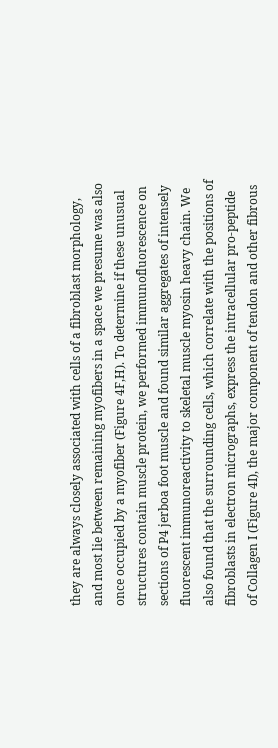they are always closely associated with cells of a fibroblast morphology, and most lie between remaining myofibers in a space we presume was also once occupied by a myofiber (Figure 4F,H). To determine if these unusual structures contain muscle protein, we performed immunofluorescence on sections of P4 jerboa foot muscle and found similar aggregates of intensely fluorescent immunoreactivity to skeletal muscle myosin heavy chain. We also found that the surrounding cells, which correlate with the positions of fibroblasts in electron micrographs, express the intracellular pro-peptide of Collagen I (Figure 4I), the major component of tendon and other fibrous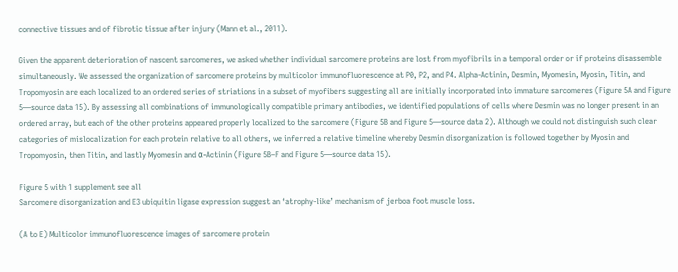connective tissues and of fibrotic tissue after injury (Mann et al., 2011).

Given the apparent deterioration of nascent sarcomeres, we asked whether individual sarcomere proteins are lost from myofibrils in a temporal order or if proteins disassemble simultaneously. We assessed the organization of sarcomere proteins by multicolor immunofluorescence at P0, P2, and P4. Alpha-Actinin, Desmin, Myomesin, Myosin, Titin, and Tropomyosin are each localized to an ordered series of striations in a subset of myofibers suggesting all are initially incorporated into immature sarcomeres (Figure 5A and Figure 5—source data 15). By assessing all combinations of immunologically compatible primary antibodies, we identified populations of cells where Desmin was no longer present in an ordered array, but each of the other proteins appeared properly localized to the sarcomere (Figure 5B and Figure 5—source data 2). Although we could not distinguish such clear categories of mislocalization for each protein relative to all others, we inferred a relative timeline whereby Desmin disorganization is followed together by Myosin and Tropomyosin, then Titin, and lastly Myomesin and α-Actinin (Figure 5B–F and Figure 5—source data 15).

Figure 5 with 1 supplement see all
Sarcomere disorganization and E3 ubiquitin ligase expression suggest an ‘atrophy-like’ mechanism of jerboa foot muscle loss.

(A to E) Multicolor immunofluorescence images of sarcomere protein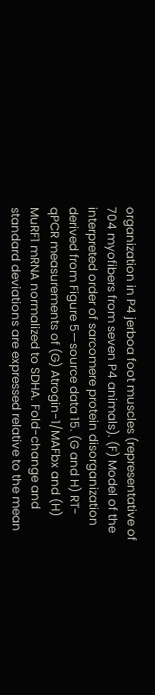organization in P4 jerboa foot muscles (representative of 704 myofibers from seven P4 animals). (F) Model of the interpreted order of sarcomere protein disorganization derived from Figure 5—source data 15. (G and H) RT-qPCR measurements of (G) Atrogin-1/MAFbx and (H) MuRF1 mRNA normalized to SDHA. Fold-change and standard deviations are expressed relative to the mean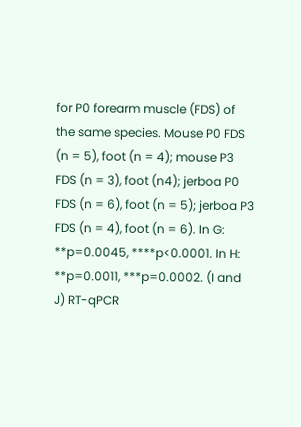for P0 forearm muscle (FDS) of the same species. Mouse P0 FDS (n = 5), foot (n = 4); mouse P3 FDS (n = 3), foot (n4); jerboa P0 FDS (n = 6), foot (n = 5); jerboa P3 FDS (n = 4), foot (n = 6). In G: **p=0.0045, ****p<0.0001. In H: **p=0.0011, ***p=0.0002. (I and J) RT-qPCR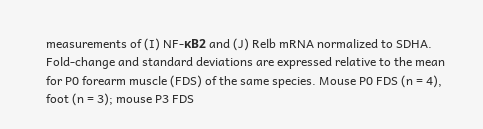measurements of (I) NF-κB2 and (J) Relb mRNA normalized to SDHA. Fold-change and standard deviations are expressed relative to the mean for P0 forearm muscle (FDS) of the same species. Mouse P0 FDS (n = 4), foot (n = 3); mouse P3 FDS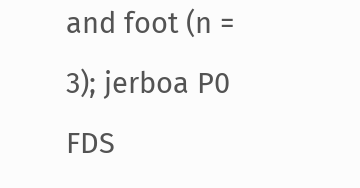and foot (n = 3); jerboa P0 FDS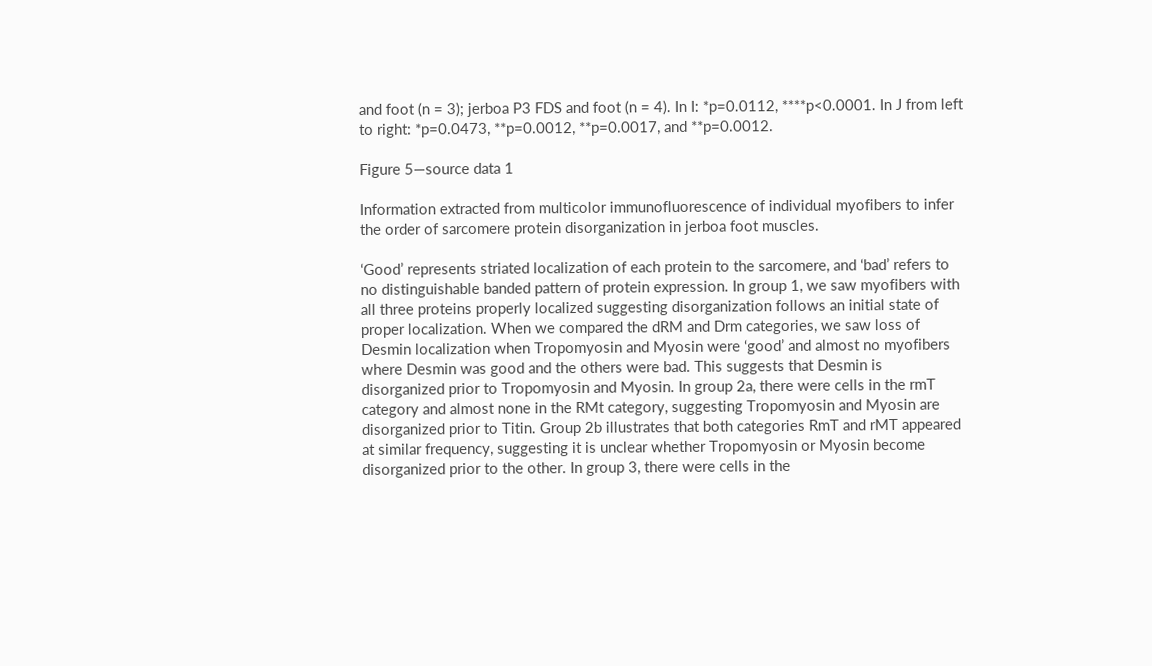and foot (n = 3); jerboa P3 FDS and foot (n = 4). In I: *p=0.0112, ****p<0.0001. In J from left to right: *p=0.0473, **p=0.0012, **p=0.0017, and **p=0.0012.

Figure 5—source data 1

Information extracted from multicolor immunofluorescence of individual myofibers to infer the order of sarcomere protein disorganization in jerboa foot muscles.

‘Good’ represents striated localization of each protein to the sarcomere, and ‘bad’ refers to no distinguishable banded pattern of protein expression. In group 1, we saw myofibers with all three proteins properly localized suggesting disorganization follows an initial state of proper localization. When we compared the dRM and Drm categories, we saw loss of Desmin localization when Tropomyosin and Myosin were ‘good’ and almost no myofibers where Desmin was good and the others were bad. This suggests that Desmin is disorganized prior to Tropomyosin and Myosin. In group 2a, there were cells in the rmT category and almost none in the RMt category, suggesting Tropomyosin and Myosin are disorganized prior to Titin. Group 2b illustrates that both categories RmT and rMT appeared at similar frequency, suggesting it is unclear whether Tropomyosin or Myosin become disorganized prior to the other. In group 3, there were cells in the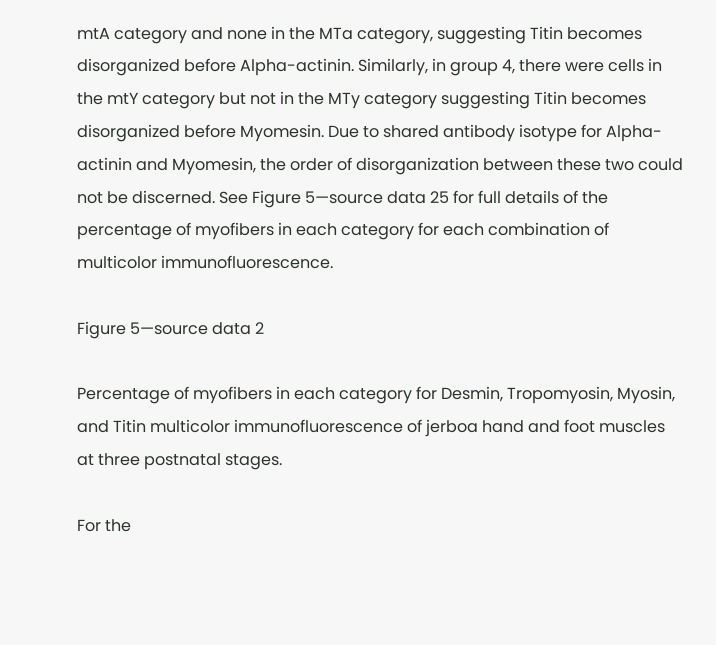mtA category and none in the MTa category, suggesting Titin becomes disorganized before Alpha-actinin. Similarly, in group 4, there were cells in the mtY category but not in the MTy category suggesting Titin becomes disorganized before Myomesin. Due to shared antibody isotype for Alpha-actinin and Myomesin, the order of disorganization between these two could not be discerned. See Figure 5—source data 25 for full details of the percentage of myofibers in each category for each combination of multicolor immunofluorescence.

Figure 5—source data 2

Percentage of myofibers in each category for Desmin, Tropomyosin, Myosin, and Titin multicolor immunofluorescence of jerboa hand and foot muscles at three postnatal stages.

For the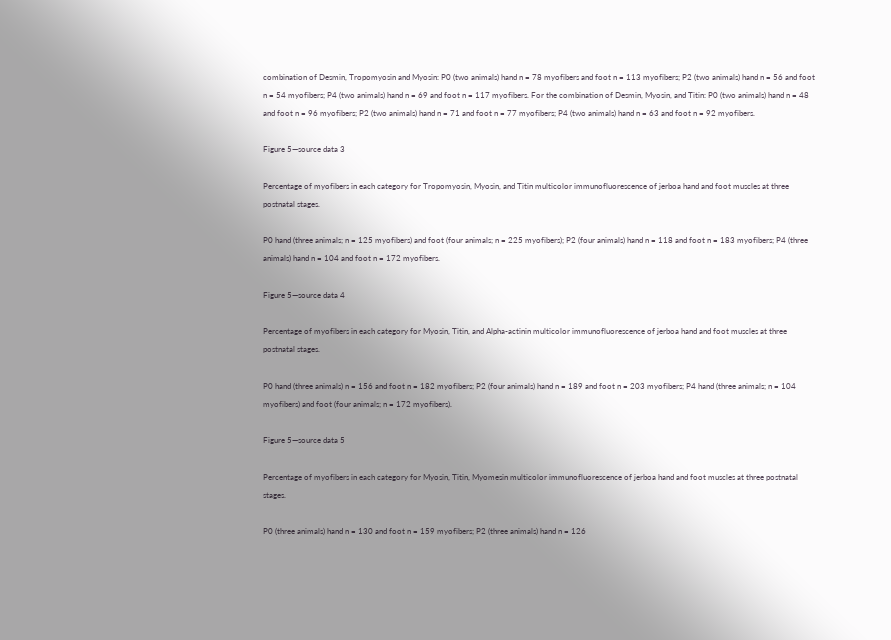combination of Desmin, Tropomyosin and Myosin: P0 (two animals) hand n = 78 myofibers and foot n = 113 myofibers; P2 (two animals) hand n = 56 and foot n = 54 myofibers; P4 (two animals) hand n = 69 and foot n = 117 myofibers. For the combination of Desmin, Myosin, and Titin: P0 (two animals) hand n = 48 and foot n = 96 myofibers; P2 (two animals) hand n = 71 and foot n = 77 myofibers; P4 (two animals) hand n = 63 and foot n = 92 myofibers.

Figure 5—source data 3

Percentage of myofibers in each category for Tropomyosin, Myosin, and Titin multicolor immunofluorescence of jerboa hand and foot muscles at three postnatal stages.

P0 hand (three animals; n = 125 myofibers) and foot (four animals; n = 225 myofibers); P2 (four animals) hand n = 118 and foot n = 183 myofibers; P4 (three animals) hand n = 104 and foot n = 172 myofibers.

Figure 5—source data 4

Percentage of myofibers in each category for Myosin, Titin, and Alpha-actinin multicolor immunofluorescence of jerboa hand and foot muscles at three postnatal stages.

P0 hand (three animals) n = 156 and foot n = 182 myofibers; P2 (four animals) hand n = 189 and foot n = 203 myofibers; P4 hand (three animals; n = 104 myofibers) and foot (four animals; n = 172 myofibers).

Figure 5—source data 5

Percentage of myofibers in each category for Myosin, Titin, Myomesin multicolor immunofluorescence of jerboa hand and foot muscles at three postnatal stages.

P0 (three animals) hand n = 130 and foot n = 159 myofibers; P2 (three animals) hand n = 126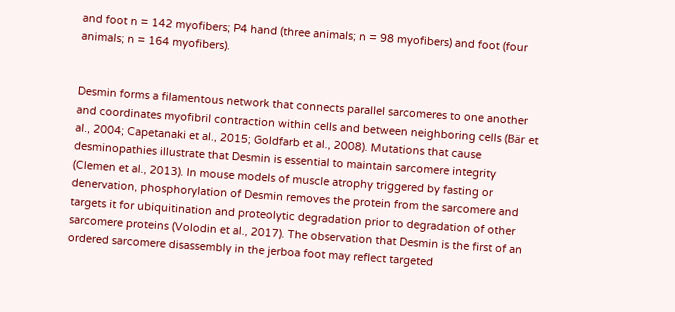and foot n = 142 myofibers; P4 hand (three animals; n = 98 myofibers) and foot (four animals; n = 164 myofibers).


Desmin forms a filamentous network that connects parallel sarcomeres to one another and coordinates myofibril contraction within cells and between neighboring cells (Bär et al., 2004; Capetanaki et al., 2015; Goldfarb et al., 2008). Mutations that cause desminopathies illustrate that Desmin is essential to maintain sarcomere integrity (Clemen et al., 2013). In mouse models of muscle atrophy triggered by fasting or denervation, phosphorylation of Desmin removes the protein from the sarcomere and targets it for ubiquitination and proteolytic degradation prior to degradation of other sarcomere proteins (Volodin et al., 2017). The observation that Desmin is the first of an ordered sarcomere disassembly in the jerboa foot may reflect targeted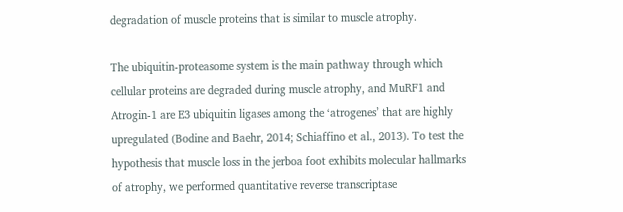degradation of muscle proteins that is similar to muscle atrophy.

The ubiquitin-proteasome system is the main pathway through which cellular proteins are degraded during muscle atrophy, and MuRF1 and Atrogin-1 are E3 ubiquitin ligases among the ‘atrogenes’ that are highly upregulated (Bodine and Baehr, 2014; Schiaffino et al., 2013). To test the hypothesis that muscle loss in the jerboa foot exhibits molecular hallmarks of atrophy, we performed quantitative reverse transcriptase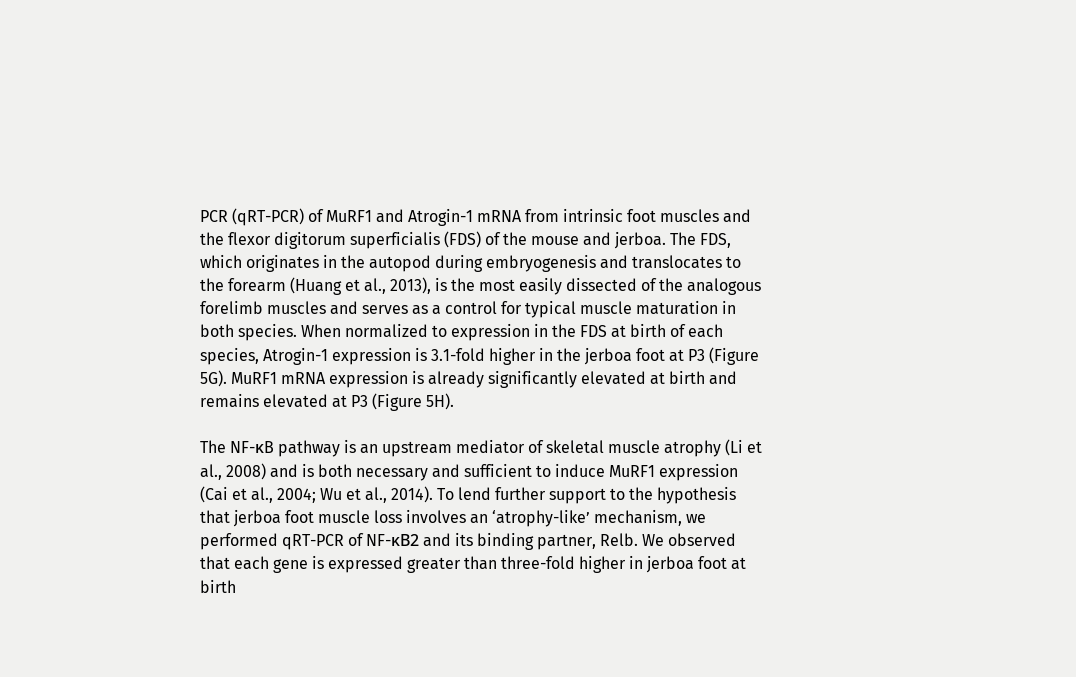PCR (qRT-PCR) of MuRF1 and Atrogin-1 mRNA from intrinsic foot muscles and the flexor digitorum superficialis (FDS) of the mouse and jerboa. The FDS, which originates in the autopod during embryogenesis and translocates to the forearm (Huang et al., 2013), is the most easily dissected of the analogous forelimb muscles and serves as a control for typical muscle maturation in both species. When normalized to expression in the FDS at birth of each species, Atrogin-1 expression is 3.1-fold higher in the jerboa foot at P3 (Figure 5G). MuRF1 mRNA expression is already significantly elevated at birth and remains elevated at P3 (Figure 5H).

The NF-κB pathway is an upstream mediator of skeletal muscle atrophy (Li et al., 2008) and is both necessary and sufficient to induce MuRF1 expression (Cai et al., 2004; Wu et al., 2014). To lend further support to the hypothesis that jerboa foot muscle loss involves an ‘atrophy-like’ mechanism, we performed qRT-PCR of NF-κB2 and its binding partner, Relb. We observed that each gene is expressed greater than three-fold higher in jerboa foot at birth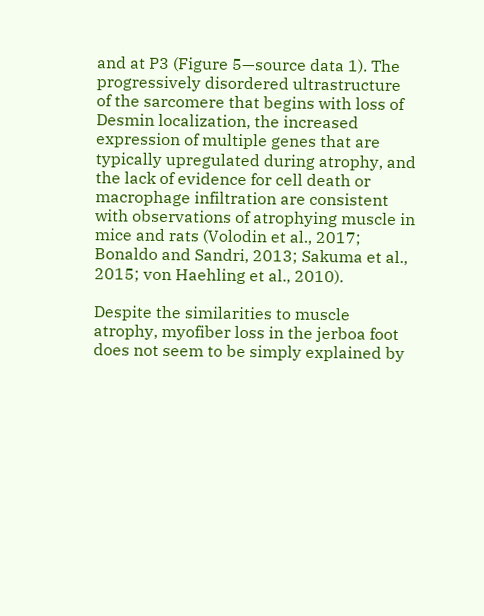and at P3 (Figure 5—source data 1). The progressively disordered ultrastructure of the sarcomere that begins with loss of Desmin localization, the increased expression of multiple genes that are typically upregulated during atrophy, and the lack of evidence for cell death or macrophage infiltration are consistent with observations of atrophying muscle in mice and rats (Volodin et al., 2017; Bonaldo and Sandri, 2013; Sakuma et al., 2015; von Haehling et al., 2010).

Despite the similarities to muscle atrophy, myofiber loss in the jerboa foot does not seem to be simply explained by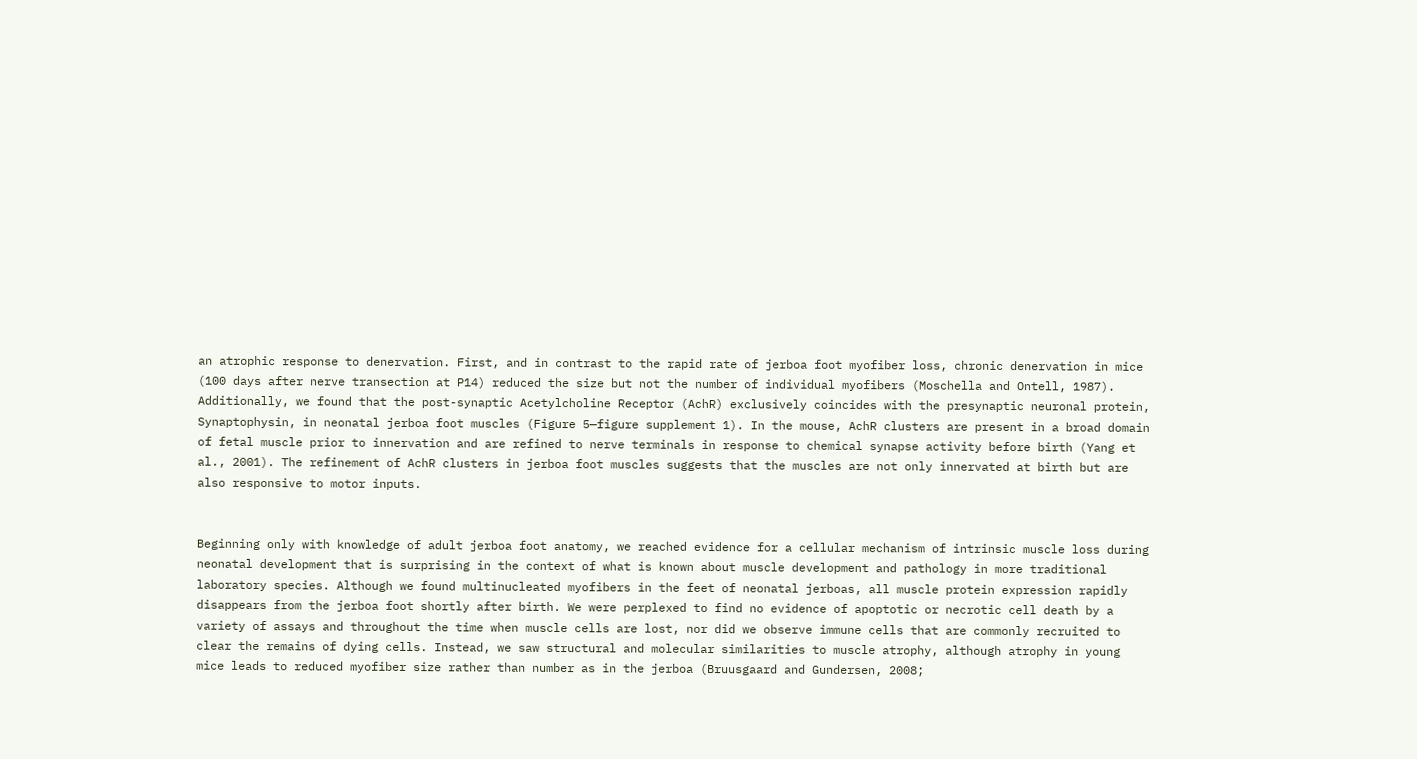an atrophic response to denervation. First, and in contrast to the rapid rate of jerboa foot myofiber loss, chronic denervation in mice (100 days after nerve transection at P14) reduced the size but not the number of individual myofibers (Moschella and Ontell, 1987). Additionally, we found that the post-synaptic Acetylcholine Receptor (AchR) exclusively coincides with the presynaptic neuronal protein, Synaptophysin, in neonatal jerboa foot muscles (Figure 5—figure supplement 1). In the mouse, AchR clusters are present in a broad domain of fetal muscle prior to innervation and are refined to nerve terminals in response to chemical synapse activity before birth (Yang et al., 2001). The refinement of AchR clusters in jerboa foot muscles suggests that the muscles are not only innervated at birth but are also responsive to motor inputs.


Beginning only with knowledge of adult jerboa foot anatomy, we reached evidence for a cellular mechanism of intrinsic muscle loss during neonatal development that is surprising in the context of what is known about muscle development and pathology in more traditional laboratory species. Although we found multinucleated myofibers in the feet of neonatal jerboas, all muscle protein expression rapidly disappears from the jerboa foot shortly after birth. We were perplexed to find no evidence of apoptotic or necrotic cell death by a variety of assays and throughout the time when muscle cells are lost, nor did we observe immune cells that are commonly recruited to clear the remains of dying cells. Instead, we saw structural and molecular similarities to muscle atrophy, although atrophy in young mice leads to reduced myofiber size rather than number as in the jerboa (Bruusgaard and Gundersen, 2008;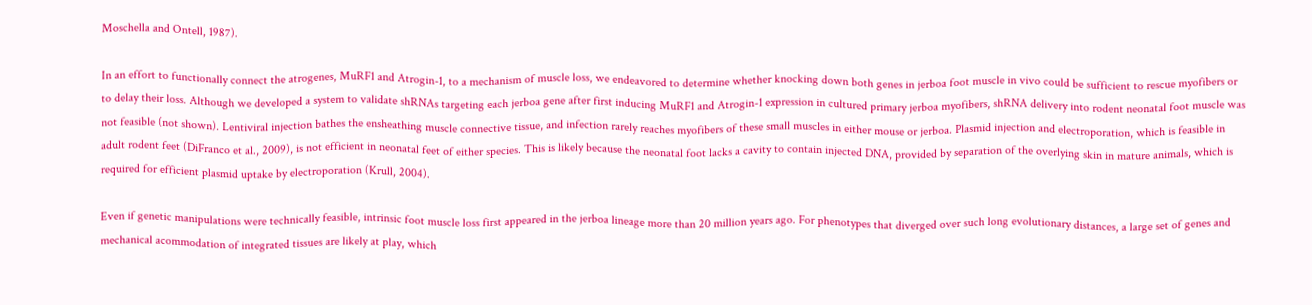Moschella and Ontell, 1987).

In an effort to functionally connect the atrogenes, MuRF1 and Atrogin-1, to a mechanism of muscle loss, we endeavored to determine whether knocking down both genes in jerboa foot muscle in vivo could be sufficient to rescue myofibers or to delay their loss. Although we developed a system to validate shRNAs targeting each jerboa gene after first inducing MuRF1 and Atrogin-1 expression in cultured primary jerboa myofibers, shRNA delivery into rodent neonatal foot muscle was not feasible (not shown). Lentiviral injection bathes the ensheathing muscle connective tissue, and infection rarely reaches myofibers of these small muscles in either mouse or jerboa. Plasmid injection and electroporation, which is feasible in adult rodent feet (DiFranco et al., 2009), is not efficient in neonatal feet of either species. This is likely because the neonatal foot lacks a cavity to contain injected DNA, provided by separation of the overlying skin in mature animals, which is required for efficient plasmid uptake by electroporation (Krull, 2004).

Even if genetic manipulations were technically feasible, intrinsic foot muscle loss first appeared in the jerboa lineage more than 20 million years ago. For phenotypes that diverged over such long evolutionary distances, a large set of genes and mechanical acommodation of integrated tissues are likely at play, which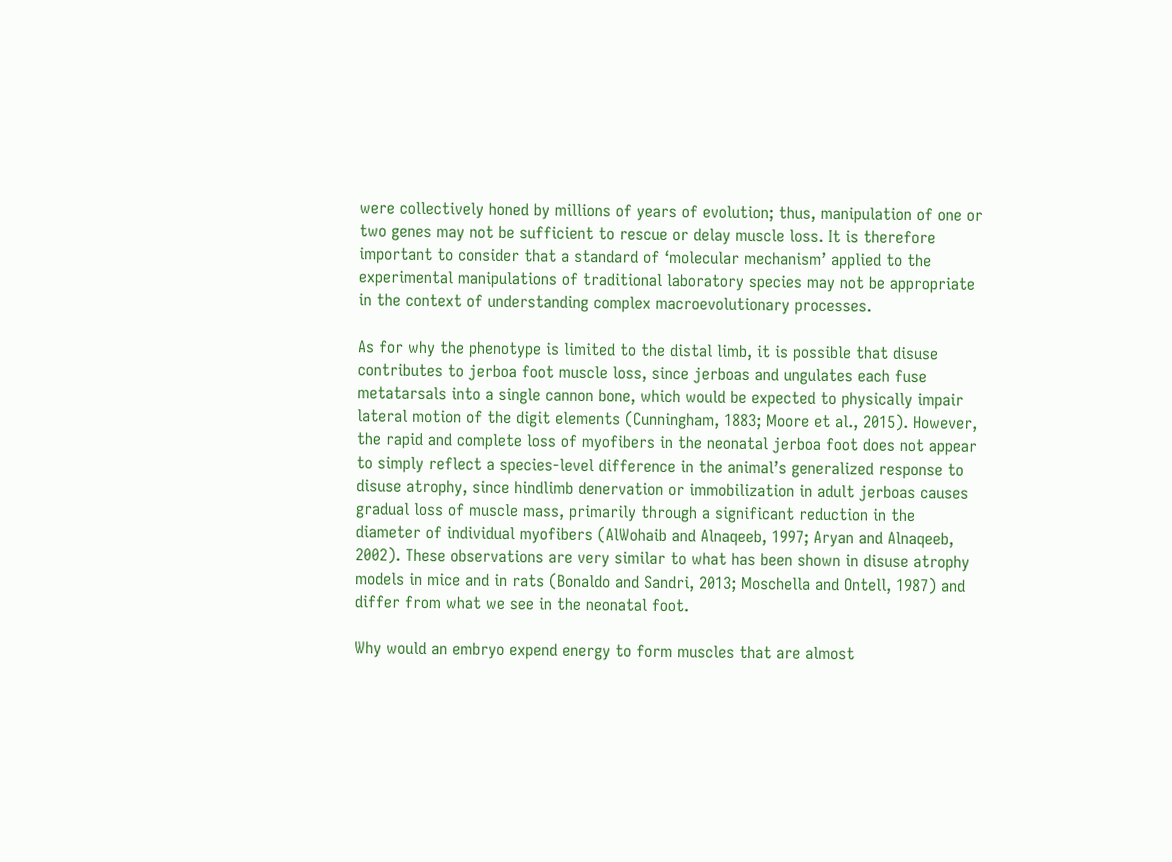were collectively honed by millions of years of evolution; thus, manipulation of one or two genes may not be sufficient to rescue or delay muscle loss. It is therefore important to consider that a standard of ‘molecular mechanism’ applied to the experimental manipulations of traditional laboratory species may not be appropriate in the context of understanding complex macroevolutionary processes.

As for why the phenotype is limited to the distal limb, it is possible that disuse contributes to jerboa foot muscle loss, since jerboas and ungulates each fuse metatarsals into a single cannon bone, which would be expected to physically impair lateral motion of the digit elements (Cunningham, 1883; Moore et al., 2015). However, the rapid and complete loss of myofibers in the neonatal jerboa foot does not appear to simply reflect a species-level difference in the animal’s generalized response to disuse atrophy, since hindlimb denervation or immobilization in adult jerboas causes gradual loss of muscle mass, primarily through a significant reduction in the diameter of individual myofibers (AlWohaib and Alnaqeeb, 1997; Aryan and Alnaqeeb, 2002). These observations are very similar to what has been shown in disuse atrophy models in mice and in rats (Bonaldo and Sandri, 2013; Moschella and Ontell, 1987) and differ from what we see in the neonatal foot.

Why would an embryo expend energy to form muscles that are almost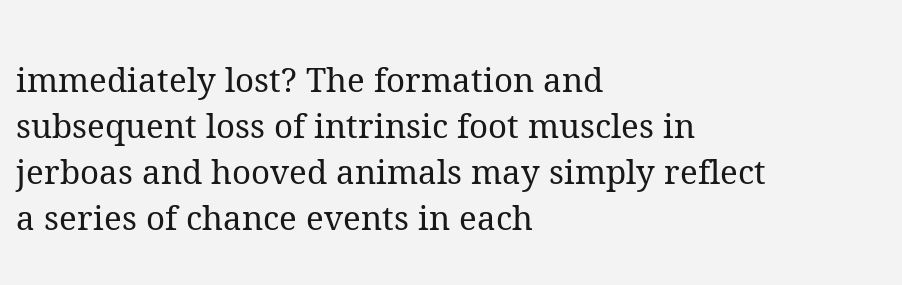immediately lost? The formation and subsequent loss of intrinsic foot muscles in jerboas and hooved animals may simply reflect a series of chance events in each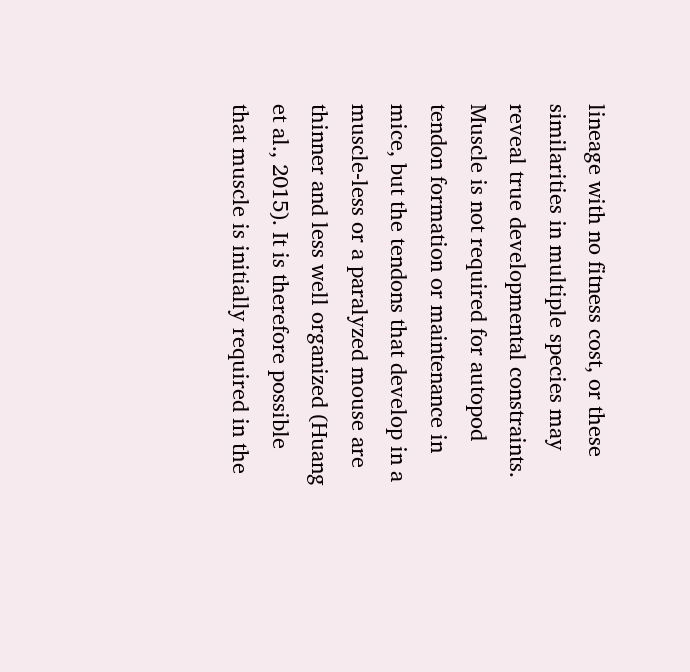lineage with no fitness cost, or these similarities in multiple species may reveal true developmental constraints. Muscle is not required for autopod tendon formation or maintenance in mice, but the tendons that develop in a muscle-less or a paralyzed mouse are thinner and less well organized (Huang et al., 2015). It is therefore possible that muscle is initially required in the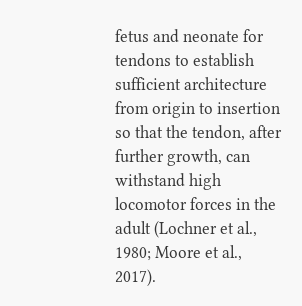fetus and neonate for tendons to establish sufficient architecture from origin to insertion so that the tendon, after further growth, can withstand high locomotor forces in the adult (Lochner et al., 1980; Moore et al., 2017).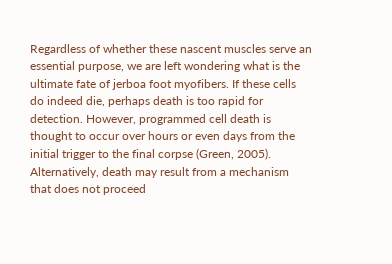Regardless of whether these nascent muscles serve an essential purpose, we are left wondering what is the ultimate fate of jerboa foot myofibers. If these cells do indeed die, perhaps death is too rapid for detection. However, programmed cell death is thought to occur over hours or even days from the initial trigger to the final corpse (Green, 2005). Alternatively, death may result from a mechanism that does not proceed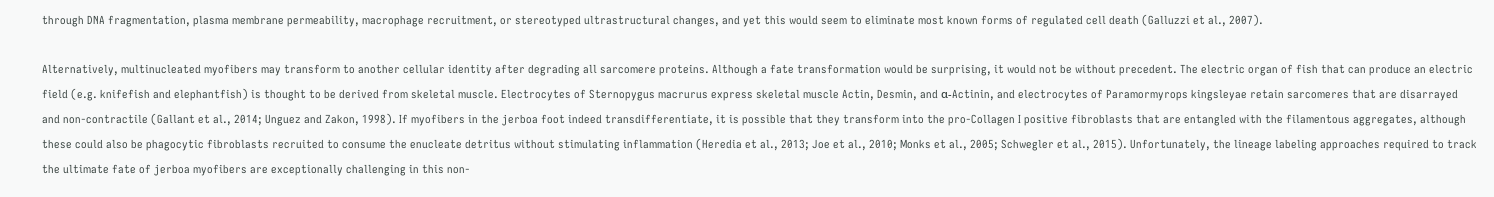through DNA fragmentation, plasma membrane permeability, macrophage recruitment, or stereotyped ultrastructural changes, and yet this would seem to eliminate most known forms of regulated cell death (Galluzzi et al., 2007).

Alternatively, multinucleated myofibers may transform to another cellular identity after degrading all sarcomere proteins. Although a fate transformation would be surprising, it would not be without precedent. The electric organ of fish that can produce an electric field (e.g. knifefish and elephantfish) is thought to be derived from skeletal muscle. Electrocytes of Sternopygus macrurus express skeletal muscle Actin, Desmin, and α-Actinin, and electrocytes of Paramormyrops kingsleyae retain sarcomeres that are disarrayed and non-contractile (Gallant et al., 2014; Unguez and Zakon, 1998). If myofibers in the jerboa foot indeed transdifferentiate, it is possible that they transform into the pro-Collagen I positive fibroblasts that are entangled with the filamentous aggregates, although these could also be phagocytic fibroblasts recruited to consume the enucleate detritus without stimulating inflammation (Heredia et al., 2013; Joe et al., 2010; Monks et al., 2005; Schwegler et al., 2015). Unfortunately, the lineage labeling approaches required to track the ultimate fate of jerboa myofibers are exceptionally challenging in this non-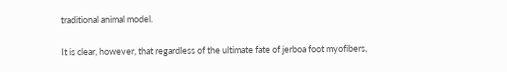traditional animal model.

It is clear, however, that regardless of the ultimate fate of jerboa foot myofibers,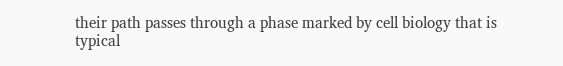their path passes through a phase marked by cell biology that is typical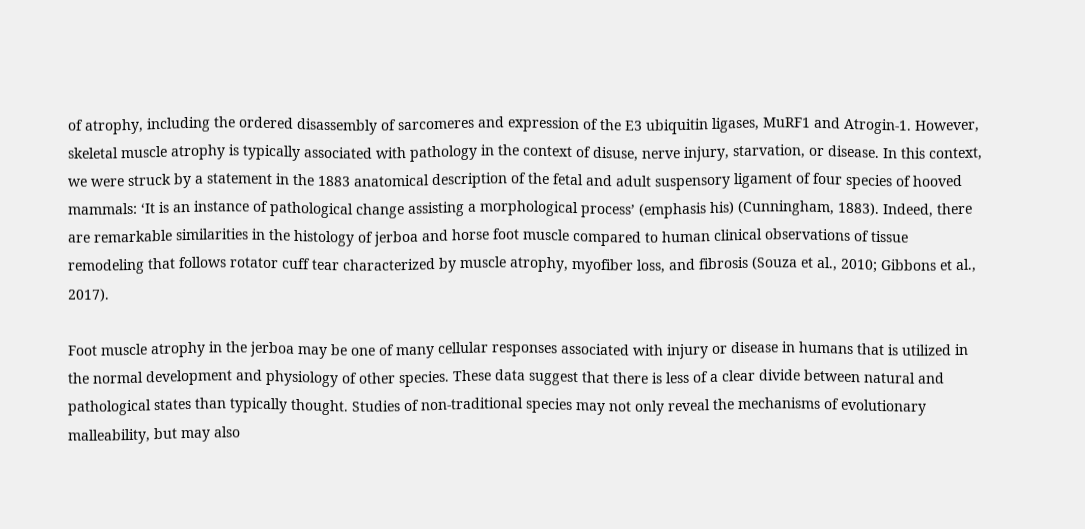of atrophy, including the ordered disassembly of sarcomeres and expression of the E3 ubiquitin ligases, MuRF1 and Atrogin-1. However, skeletal muscle atrophy is typically associated with pathology in the context of disuse, nerve injury, starvation, or disease. In this context, we were struck by a statement in the 1883 anatomical description of the fetal and adult suspensory ligament of four species of hooved mammals: ‘It is an instance of pathological change assisting a morphological process’ (emphasis his) (Cunningham, 1883). Indeed, there are remarkable similarities in the histology of jerboa and horse foot muscle compared to human clinical observations of tissue remodeling that follows rotator cuff tear characterized by muscle atrophy, myofiber loss, and fibrosis (Souza et al., 2010; Gibbons et al., 2017).

Foot muscle atrophy in the jerboa may be one of many cellular responses associated with injury or disease in humans that is utilized in the normal development and physiology of other species. These data suggest that there is less of a clear divide between natural and pathological states than typically thought. Studies of non-traditional species may not only reveal the mechanisms of evolutionary malleability, but may also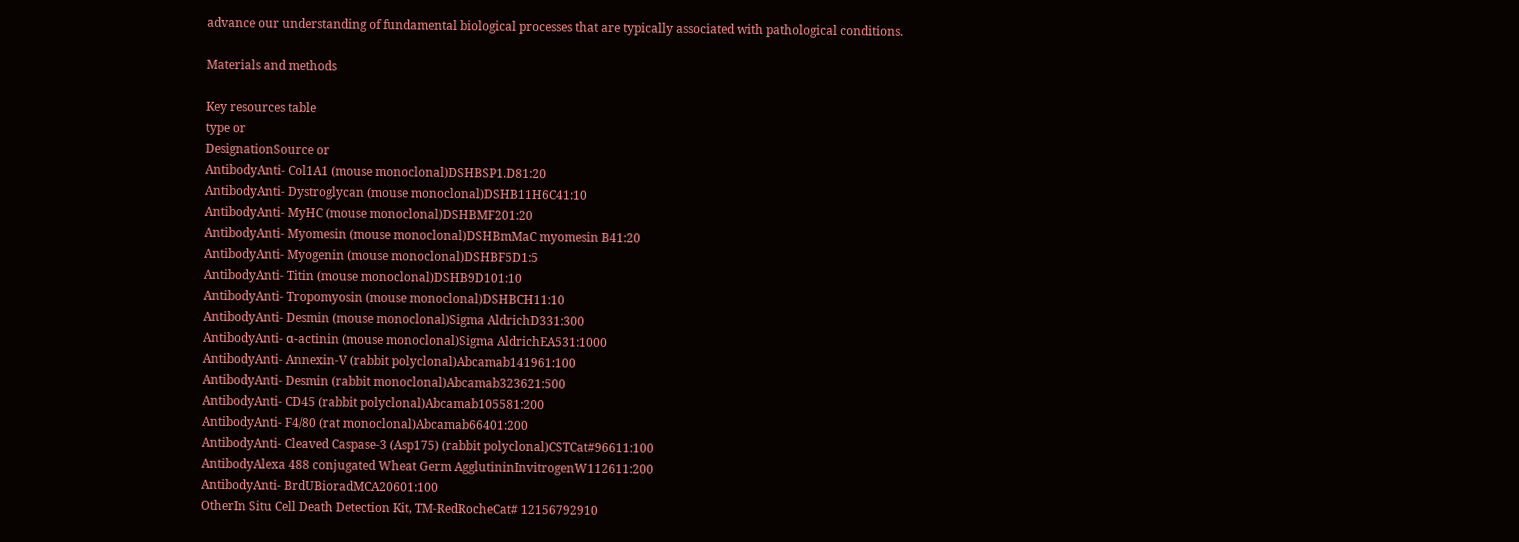advance our understanding of fundamental biological processes that are typically associated with pathological conditions.

Materials and methods

Key resources table
type or
DesignationSource or
AntibodyAnti- Col1A1 (mouse monoclonal)DSHBSP1.D81:20
AntibodyAnti- Dystroglycan (mouse monoclonal)DSHB11H6C41:10
AntibodyAnti- MyHC (mouse monoclonal)DSHBMF201:20
AntibodyAnti- Myomesin (mouse monoclonal)DSHBmMaC myomesin B41:20
AntibodyAnti- Myogenin (mouse monoclonal)DSHBF5D1:5
AntibodyAnti- Titin (mouse monoclonal)DSHB9D101:10
AntibodyAnti- Tropomyosin (mouse monoclonal)DSHBCH11:10
AntibodyAnti- Desmin (mouse monoclonal)Sigma AldrichD331:300
AntibodyAnti- α-actinin (mouse monoclonal)Sigma AldrichEA531:1000
AntibodyAnti- Annexin-V (rabbit polyclonal)Abcamab141961:100
AntibodyAnti- Desmin (rabbit monoclonal)Abcamab323621:500
AntibodyAnti- CD45 (rabbit polyclonal)Abcamab105581:200
AntibodyAnti- F4/80 (rat monoclonal)Abcamab66401:200
AntibodyAnti- Cleaved Caspase-3 (Asp175) (rabbit polyclonal)CSTCat#96611:100
AntibodyAlexa 488 conjugated Wheat Germ AgglutininInvitrogenW112611:200
AntibodyAnti- BrdUBioradMCA20601:100
OtherIn Situ Cell Death Detection Kit, TM-RedRocheCat# 12156792910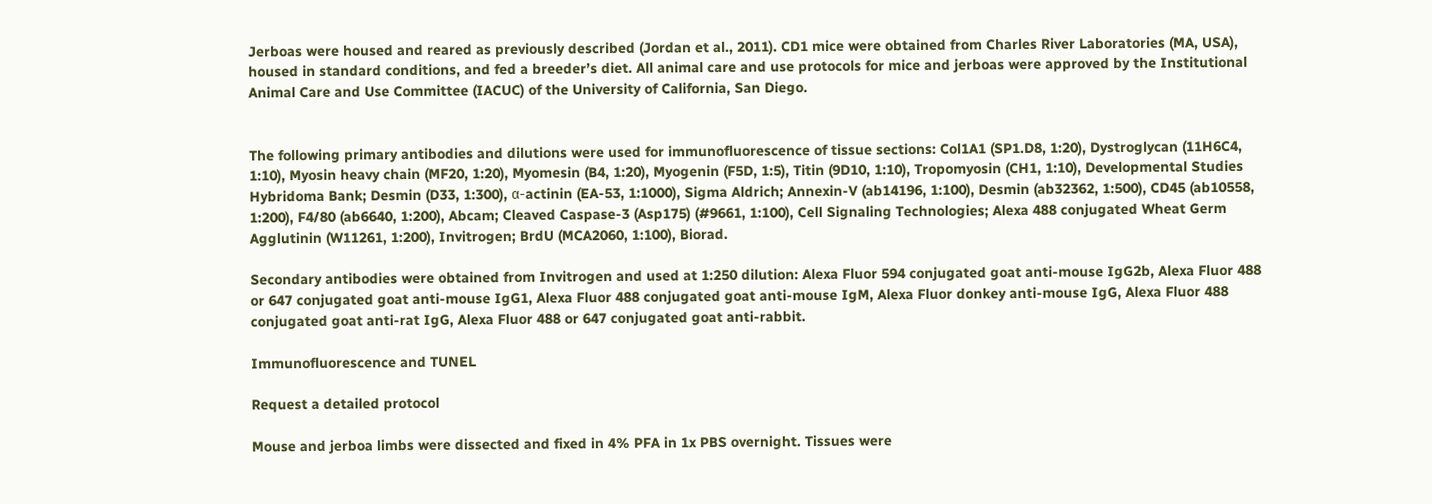Jerboas were housed and reared as previously described (Jordan et al., 2011). CD1 mice were obtained from Charles River Laboratories (MA, USA), housed in standard conditions, and fed a breeder’s diet. All animal care and use protocols for mice and jerboas were approved by the Institutional Animal Care and Use Committee (IACUC) of the University of California, San Diego.


The following primary antibodies and dilutions were used for immunofluorescence of tissue sections: Col1A1 (SP1.D8, 1:20), Dystroglycan (11H6C4, 1:10), Myosin heavy chain (MF20, 1:20), Myomesin (B4, 1:20), Myogenin (F5D, 1:5), Titin (9D10, 1:10), Tropomyosin (CH1, 1:10), Developmental Studies Hybridoma Bank; Desmin (D33, 1:300), α-actinin (EA-53, 1:1000), Sigma Aldrich; Annexin-V (ab14196, 1:100), Desmin (ab32362, 1:500), CD45 (ab10558, 1:200), F4/80 (ab6640, 1:200), Abcam; Cleaved Caspase-3 (Asp175) (#9661, 1:100), Cell Signaling Technologies; Alexa 488 conjugated Wheat Germ Agglutinin (W11261, 1:200), Invitrogen; BrdU (MCA2060, 1:100), Biorad.

Secondary antibodies were obtained from Invitrogen and used at 1:250 dilution: Alexa Fluor 594 conjugated goat anti-mouse IgG2b, Alexa Fluor 488 or 647 conjugated goat anti-mouse IgG1, Alexa Fluor 488 conjugated goat anti-mouse IgM, Alexa Fluor donkey anti-mouse IgG, Alexa Fluor 488 conjugated goat anti-rat IgG, Alexa Fluor 488 or 647 conjugated goat anti-rabbit.

Immunofluorescence and TUNEL

Request a detailed protocol

Mouse and jerboa limbs were dissected and fixed in 4% PFA in 1x PBS overnight. Tissues were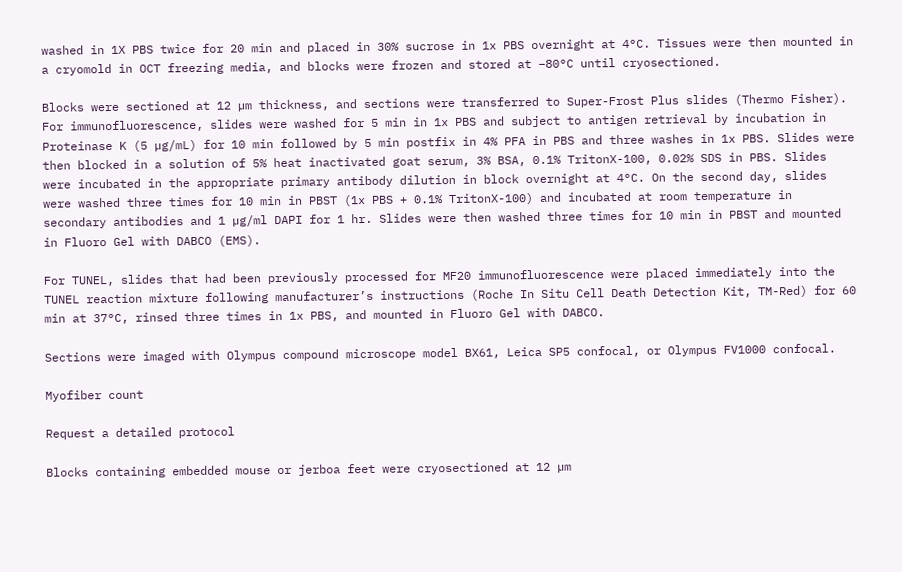washed in 1X PBS twice for 20 min and placed in 30% sucrose in 1x PBS overnight at 4°C. Tissues were then mounted in a cryomold in OCT freezing media, and blocks were frozen and stored at −80°C until cryosectioned.

Blocks were sectioned at 12 µm thickness, and sections were transferred to Super-Frost Plus slides (Thermo Fisher). For immunofluorescence, slides were washed for 5 min in 1x PBS and subject to antigen retrieval by incubation in Proteinase K (5 µg/mL) for 10 min followed by 5 min postfix in 4% PFA in PBS and three washes in 1x PBS. Slides were then blocked in a solution of 5% heat inactivated goat serum, 3% BSA, 0.1% TritonX-100, 0.02% SDS in PBS. Slides were incubated in the appropriate primary antibody dilution in block overnight at 4°C. On the second day, slides were washed three times for 10 min in PBST (1x PBS + 0.1% TritonX-100) and incubated at room temperature in secondary antibodies and 1 µg/ml DAPI for 1 hr. Slides were then washed three times for 10 min in PBST and mounted in Fluoro Gel with DABCO (EMS).

For TUNEL, slides that had been previously processed for MF20 immunofluorescence were placed immediately into the TUNEL reaction mixture following manufacturer’s instructions (Roche In Situ Cell Death Detection Kit, TM-Red) for 60 min at 37°C, rinsed three times in 1x PBS, and mounted in Fluoro Gel with DABCO.

Sections were imaged with Olympus compound microscope model BX61, Leica SP5 confocal, or Olympus FV1000 confocal.

Myofiber count

Request a detailed protocol

Blocks containing embedded mouse or jerboa feet were cryosectioned at 12 µm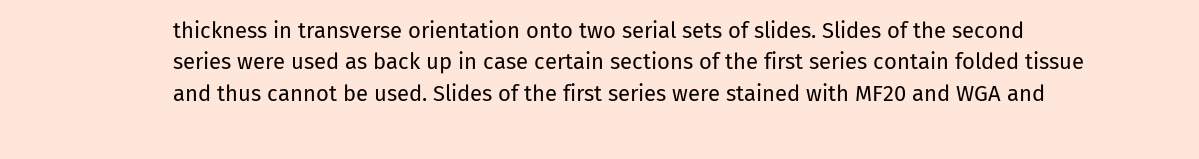thickness in transverse orientation onto two serial sets of slides. Slides of the second series were used as back up in case certain sections of the first series contain folded tissue and thus cannot be used. Slides of the first series were stained with MF20 and WGA and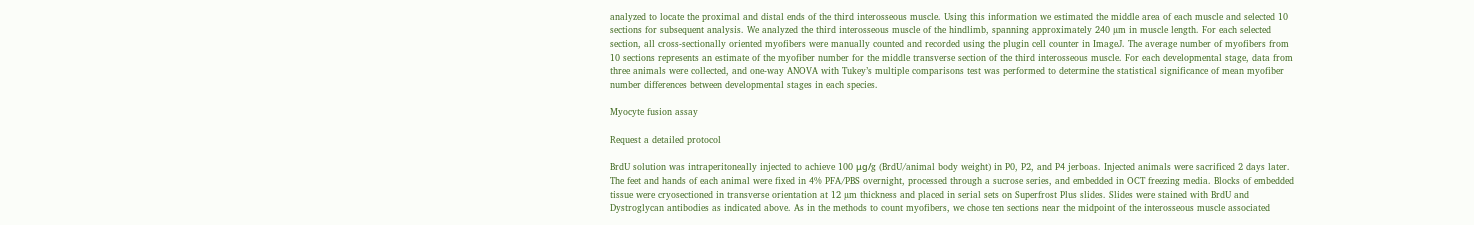analyzed to locate the proximal and distal ends of the third interosseous muscle. Using this information we estimated the middle area of each muscle and selected 10 sections for subsequent analysis. We analyzed the third interosseous muscle of the hindlimb, spanning approximately 240 µm in muscle length. For each selected section, all cross-sectionally oriented myofibers were manually counted and recorded using the plugin cell counter in ImageJ. The average number of myofibers from 10 sections represents an estimate of the myofiber number for the middle transverse section of the third interosseous muscle. For each developmental stage, data from three animals were collected, and one-way ANOVA with Tukey’s multiple comparisons test was performed to determine the statistical significance of mean myofiber number differences between developmental stages in each species.

Myocyte fusion assay

Request a detailed protocol

BrdU solution was intraperitoneally injected to achieve 100 μg/g (BrdU/animal body weight) in P0, P2, and P4 jerboas. Injected animals were sacrificed 2 days later. The feet and hands of each animal were fixed in 4% PFA/PBS overnight, processed through a sucrose series, and embedded in OCT freezing media. Blocks of embedded tissue were cryosectioned in transverse orientation at 12 µm thickness and placed in serial sets on Superfrost Plus slides. Slides were stained with BrdU and Dystroglycan antibodies as indicated above. As in the methods to count myofibers, we chose ten sections near the midpoint of the interosseous muscle associated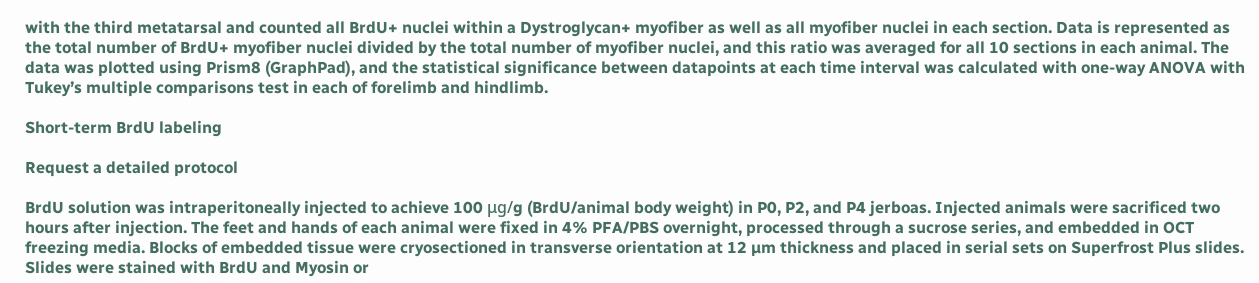with the third metatarsal and counted all BrdU+ nuclei within a Dystroglycan+ myofiber as well as all myofiber nuclei in each section. Data is represented as the total number of BrdU+ myofiber nuclei divided by the total number of myofiber nuclei, and this ratio was averaged for all 10 sections in each animal. The data was plotted using Prism8 (GraphPad), and the statistical significance between datapoints at each time interval was calculated with one-way ANOVA with Tukey’s multiple comparisons test in each of forelimb and hindlimb.

Short-term BrdU labeling

Request a detailed protocol

BrdU solution was intraperitoneally injected to achieve 100 μg/g (BrdU/animal body weight) in P0, P2, and P4 jerboas. Injected animals were sacrificed two hours after injection. The feet and hands of each animal were fixed in 4% PFA/PBS overnight, processed through a sucrose series, and embedded in OCT freezing media. Blocks of embedded tissue were cryosectioned in transverse orientation at 12 µm thickness and placed in serial sets on Superfrost Plus slides. Slides were stained with BrdU and Myosin or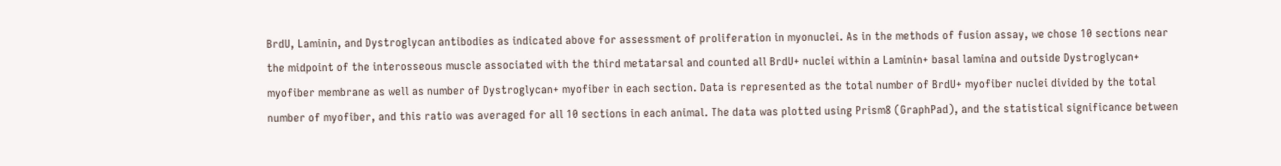BrdU, Laminin, and Dystroglycan antibodies as indicated above for assessment of proliferation in myonuclei. As in the methods of fusion assay, we chose 10 sections near the midpoint of the interosseous muscle associated with the third metatarsal and counted all BrdU+ nuclei within a Laminin+ basal lamina and outside Dystroglycan+ myofiber membrane as well as number of Dystroglycan+ myofiber in each section. Data is represented as the total number of BrdU+ myofiber nuclei divided by the total number of myofiber, and this ratio was averaged for all 10 sections in each animal. The data was plotted using Prism8 (GraphPad), and the statistical significance between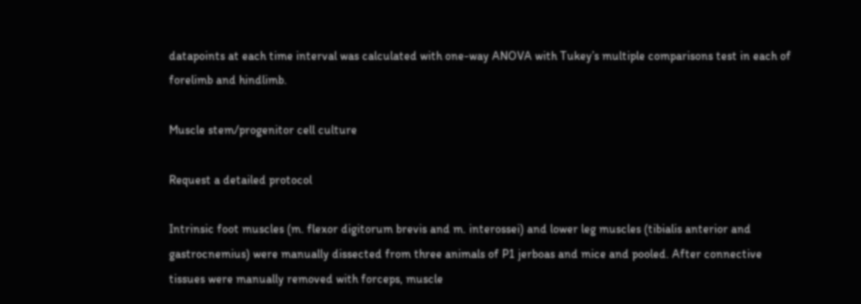datapoints at each time interval was calculated with one-way ANOVA with Tukey’s multiple comparisons test in each of forelimb and hindlimb.

Muscle stem/progenitor cell culture

Request a detailed protocol

Intrinsic foot muscles (m. flexor digitorum brevis and m. interossei) and lower leg muscles (tibialis anterior and gastrocnemius) were manually dissected from three animals of P1 jerboas and mice and pooled. After connective tissues were manually removed with forceps, muscle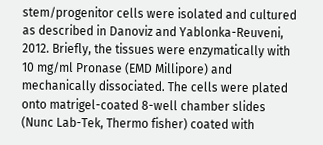stem/progenitor cells were isolated and cultured as described in Danoviz and Yablonka-Reuveni, 2012. Briefly, the tissues were enzymatically with 10 mg/ml Pronase (EMD Millipore) and mechanically dissociated. The cells were plated onto matrigel-coated 8-well chamber slides (Nunc Lab-Tek, Thermo fisher) coated with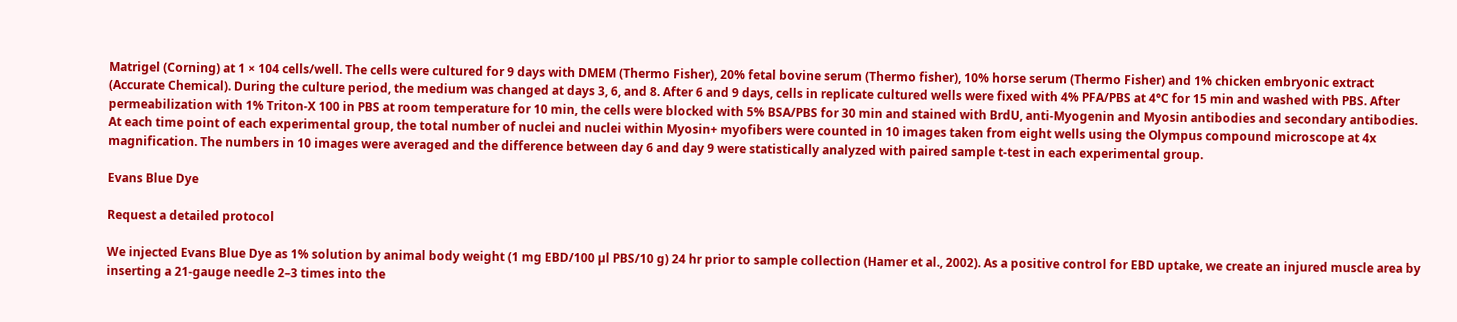Matrigel (Corning) at 1 × 104 cells/well. The cells were cultured for 9 days with DMEM (Thermo Fisher), 20% fetal bovine serum (Thermo fisher), 10% horse serum (Thermo Fisher) and 1% chicken embryonic extract (Accurate Chemical). During the culture period, the medium was changed at days 3, 6, and 8. After 6 and 9 days, cells in replicate cultured wells were fixed with 4% PFA/PBS at 4°C for 15 min and washed with PBS. After permeabilization with 1% Triton-X 100 in PBS at room temperature for 10 min, the cells were blocked with 5% BSA/PBS for 30 min and stained with BrdU, anti-Myogenin and Myosin antibodies and secondary antibodies. At each time point of each experimental group, the total number of nuclei and nuclei within Myosin+ myofibers were counted in 10 images taken from eight wells using the Olympus compound microscope at 4x magnification. The numbers in 10 images were averaged and the difference between day 6 and day 9 were statistically analyzed with paired sample t-test in each experimental group.

Evans Blue Dye

Request a detailed protocol

We injected Evans Blue Dye as 1% solution by animal body weight (1 mg EBD/100 µl PBS/10 g) 24 hr prior to sample collection (Hamer et al., 2002). As a positive control for EBD uptake, we create an injured muscle area by inserting a 21-gauge needle 2–3 times into the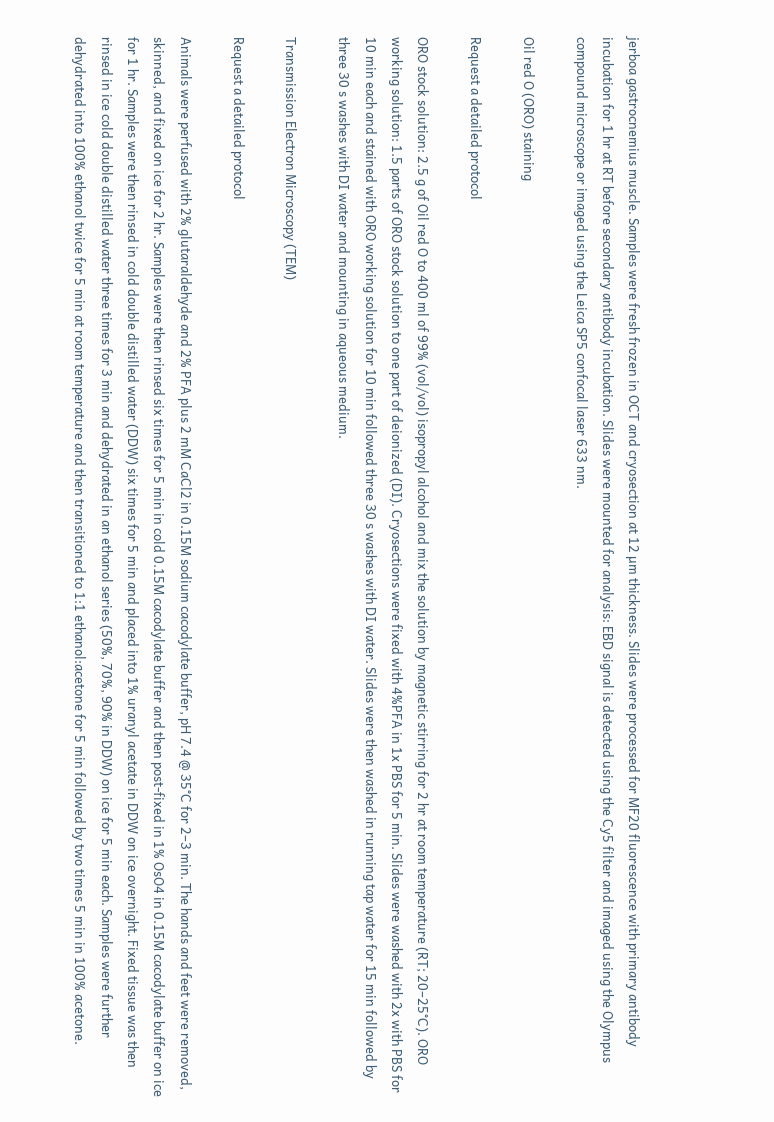jerboa gastrocnemius muscle. Samples were fresh frozen in OCT and cryosection at 12 µm thickness. Slides were processed for MF20 fluorescence with primary antibody incubation for 1 hr at RT before secondary antibody incubation. Slides were mounted for analysis: EBD signal is detected using the Cy5 filter and imaged using the Olympus compound microscope or imaged using the Leica SP5 confocal laser 633 nm.

Oil red O (ORO) staining

Request a detailed protocol

ORO stock solution: 2.5 g of Oil red O to 400 ml of 99% (vol/vol) isopropyl alcohol and mix the solution by magnetic stirring for 2 hr at room temperature (RT; 20–25°C). ORO working solution: 1.5 parts of ORO stock solution to one part of deionized (DI). Cryosections were fixed with 4%PFA in 1x PBS for 5 min. Slides were washed with 2x with PBS for 10 min each and stained with ORO working solution for 10 min followed three 30 s washes with DI water. Slides were then washed in running tap water for 15 min followed by three 30 s washes with DI water and mounting in aqueous medium.

Transmission Electron Microscopy (TEM)

Request a detailed protocol

Animals were perfused with 2% glutaraldehyde and 2% PFA plus 2 mM CaCl2 in 0.15M sodium cacodylate buffer, pH 7.4 @ 35°C for 2–3 min. The hands and feet were removed, skinned, and fixed on ice for 2 hr. Samples were then rinsed six times for 5 min in cold 0.15M cacodylate buffer and then post-fixed in 1% OsO4 in 0.15M cacodylate buffer on ice for 1 hr. Samples were then rinsed in cold double distilled water (DDW) six times for 5 min and placed into 1% uranyl acetate in DDW on ice overnight. Fixed tissue was then rinsed in ice cold double distilled water three times for 3 min and dehydrated in an ethanol series (50%, 70%, 90% in DDW) on ice for 5 min each. Samples were further dehydrated into 100% ethanol twice for 5 min at room temperature and then transitioned to 1:1 ethanol:acetone for 5 min followed by two times 5 min in 100% acetone.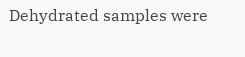Dehydrated samples were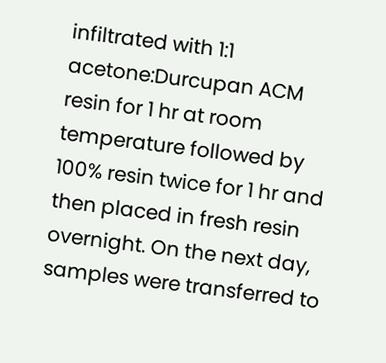infiltrated with 1:1 acetone:Durcupan ACM resin for 1 hr at room temperature followed by 100% resin twice for 1 hr and then placed in fresh resin overnight. On the next day, samples were transferred to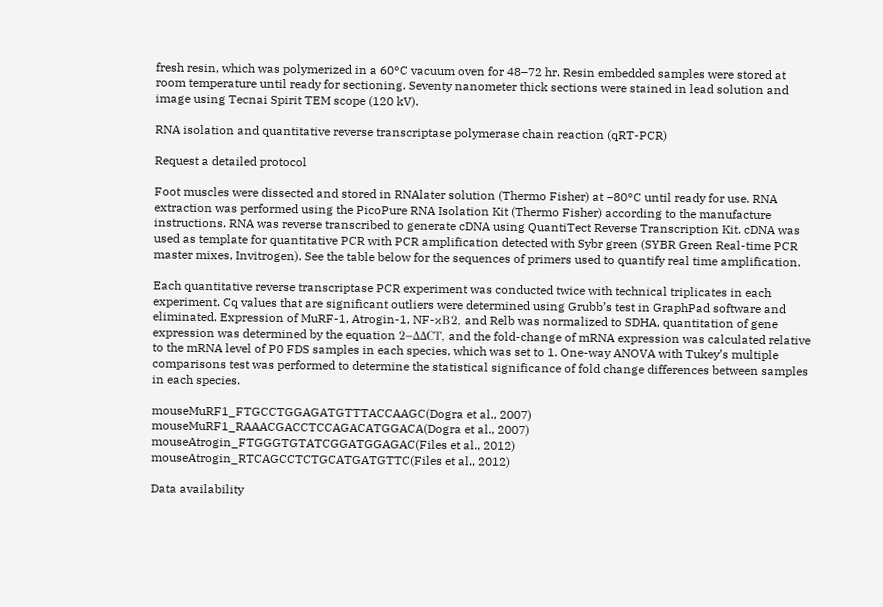fresh resin, which was polymerized in a 60°C vacuum oven for 48–72 hr. Resin embedded samples were stored at room temperature until ready for sectioning. Seventy nanometer thick sections were stained in lead solution and image using Tecnai Spirit TEM scope (120 kV).

RNA isolation and quantitative reverse transcriptase polymerase chain reaction (qRT-PCR)

Request a detailed protocol

Foot muscles were dissected and stored in RNAlater solution (Thermo Fisher) at −80°C until ready for use. RNA extraction was performed using the PicoPure RNA Isolation Kit (Thermo Fisher) according to the manufacture instructions. RNA was reverse transcribed to generate cDNA using QuantiTect Reverse Transcription Kit. cDNA was used as template for quantitative PCR with PCR amplification detected with Sybr green (SYBR Green Real-time PCR master mixes, Invitrogen). See the table below for the sequences of primers used to quantify real time amplification.

Each quantitative reverse transcriptase PCR experiment was conducted twice with technical triplicates in each experiment. Cq values that are significant outliers were determined using Grubb’s test in GraphPad software and eliminated. Expression of MuRF-1, Atrogin-1, NF-κB2, and Relb was normalized to SDHA, quantitation of gene expression was determined by the equation 2−ΔΔCT, and the fold-change of mRNA expression was calculated relative to the mRNA level of P0 FDS samples in each species, which was set to 1. One-way ANOVA with Tukey’s multiple comparisons test was performed to determine the statistical significance of fold change differences between samples in each species.

mouseMuRF1_FTGCCTGGAGATGTTTACCAAGC(Dogra et al., 2007)
mouseMuRF1_RAAACGACCTCCAGACATGGACA(Dogra et al., 2007)
mouseAtrogin_FTGGGTGTATCGGATGGAGAC(Files et al., 2012)
mouseAtrogin_RTCAGCCTCTGCATGATGTTC(Files et al., 2012)

Data availability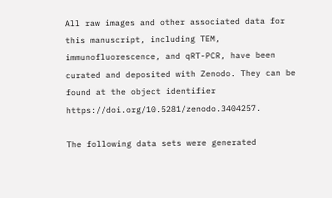All raw images and other associated data for this manuscript, including TEM, immunofluorescence, and qRT-PCR, have been curated and deposited with Zenodo. They can be found at the object identifier https://doi.org/10.5281/zenodo.3404257.

The following data sets were generated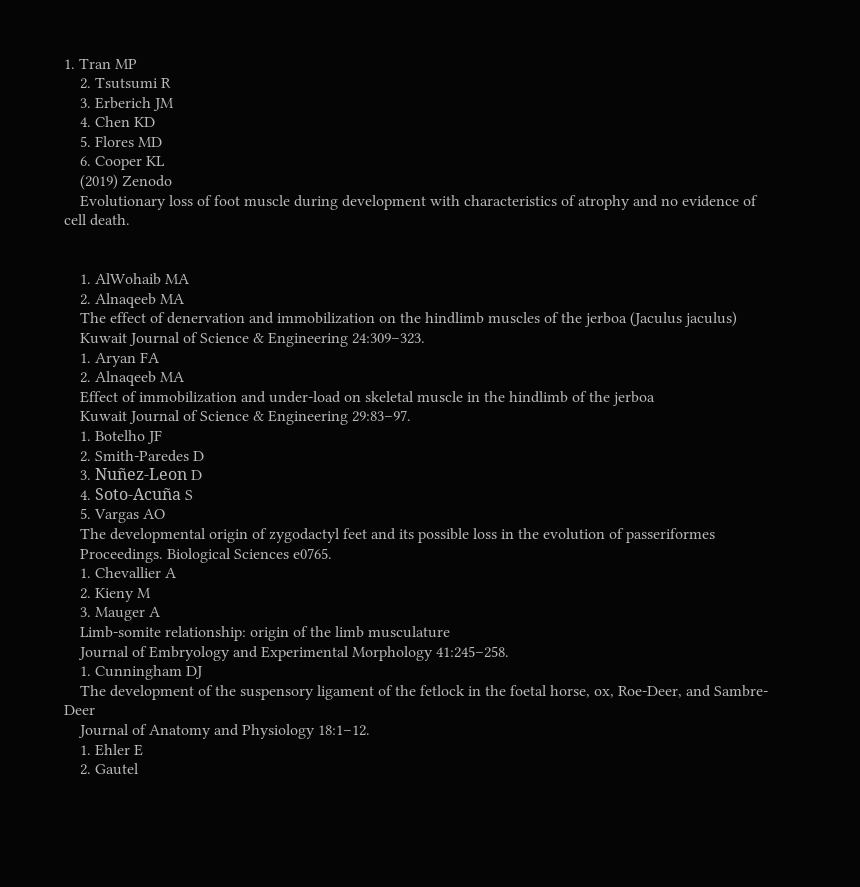1. Tran MP
    2. Tsutsumi R
    3. Erberich JM
    4. Chen KD
    5. Flores MD
    6. Cooper KL
    (2019) Zenodo
    Evolutionary loss of foot muscle during development with characteristics of atrophy and no evidence of cell death.


    1. AlWohaib MA
    2. Alnaqeeb MA
    The effect of denervation and immobilization on the hindlimb muscles of the jerboa (Jaculus jaculus)
    Kuwait Journal of Science & Engineering 24:309–323.
    1. Aryan FA
    2. Alnaqeeb MA
    Effect of immobilization and under-load on skeletal muscle in the hindlimb of the jerboa
    Kuwait Journal of Science & Engineering 29:83–97.
    1. Botelho JF
    2. Smith-Paredes D
    3. Nuñez-Leon D
    4. Soto-Acuña S
    5. Vargas AO
    The developmental origin of zygodactyl feet and its possible loss in the evolution of passeriformes
    Proceedings. Biological Sciences e0765.
    1. Chevallier A
    2. Kieny M
    3. Mauger A
    Limb-somite relationship: origin of the limb musculature
    Journal of Embryology and Experimental Morphology 41:245–258.
    1. Cunningham DJ
    The development of the suspensory ligament of the fetlock in the foetal horse, ox, Roe-Deer, and Sambre-Deer
    Journal of Anatomy and Physiology 18:1–12.
    1. Ehler E
    2. Gautel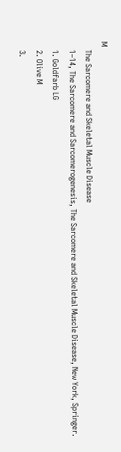M
    The Sarcomere and Skeletal Muscle Disease
    1–14, The Sarcomere and Sarcomerogenesis, The Sarcomere and Skeletal Muscle Disease, New York, Springer.
    1. Goldfarb LG
    2. Olive M
    3.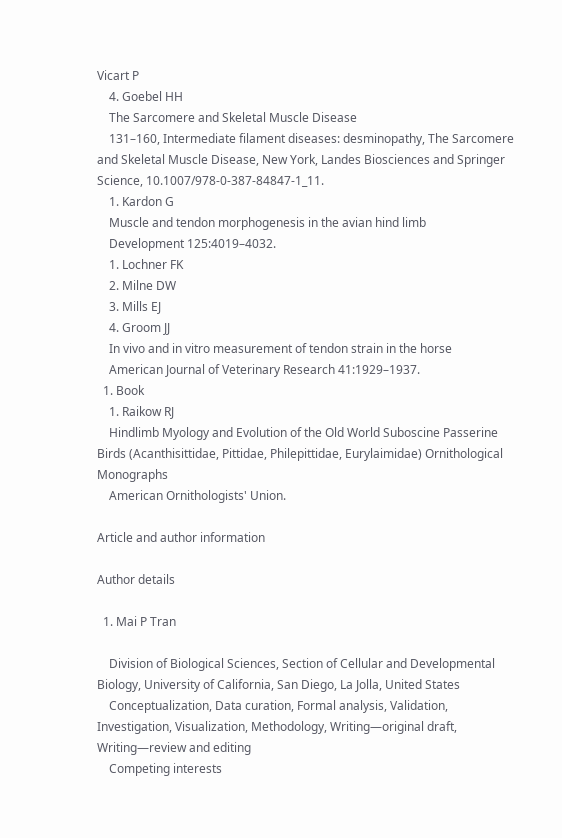Vicart P
    4. Goebel HH
    The Sarcomere and Skeletal Muscle Disease
    131–160, Intermediate filament diseases: desminopathy, The Sarcomere and Skeletal Muscle Disease, New York, Landes Biosciences and Springer Science, 10.1007/978-0-387-84847-1_11.
    1. Kardon G
    Muscle and tendon morphogenesis in the avian hind limb
    Development 125:4019–4032.
    1. Lochner FK
    2. Milne DW
    3. Mills EJ
    4. Groom JJ
    In vivo and in vitro measurement of tendon strain in the horse
    American Journal of Veterinary Research 41:1929–1937.
  1. Book
    1. Raikow RJ
    Hindlimb Myology and Evolution of the Old World Suboscine Passerine Birds (Acanthisittidae, Pittidae, Philepittidae, Eurylaimidae) Ornithological Monographs
    American Ornithologists' Union.

Article and author information

Author details

  1. Mai P Tran

    Division of Biological Sciences, Section of Cellular and Developmental Biology, University of California, San Diego, La Jolla, United States
    Conceptualization, Data curation, Formal analysis, Validation, Investigation, Visualization, Methodology, Writing—original draft, Writing—review and editing
    Competing interests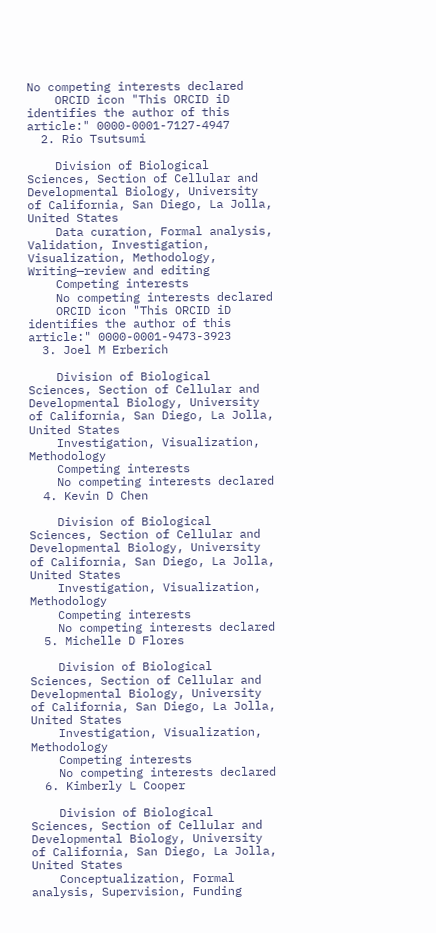No competing interests declared
    ORCID icon "This ORCID iD identifies the author of this article:" 0000-0001-7127-4947
  2. Rio Tsutsumi

    Division of Biological Sciences, Section of Cellular and Developmental Biology, University of California, San Diego, La Jolla, United States
    Data curation, Formal analysis, Validation, Investigation, Visualization, Methodology, Writing—review and editing
    Competing interests
    No competing interests declared
    ORCID icon "This ORCID iD identifies the author of this article:" 0000-0001-9473-3923
  3. Joel M Erberich

    Division of Biological Sciences, Section of Cellular and Developmental Biology, University of California, San Diego, La Jolla, United States
    Investigation, Visualization, Methodology
    Competing interests
    No competing interests declared
  4. Kevin D Chen

    Division of Biological Sciences, Section of Cellular and Developmental Biology, University of California, San Diego, La Jolla, United States
    Investigation, Visualization, Methodology
    Competing interests
    No competing interests declared
  5. Michelle D Flores

    Division of Biological Sciences, Section of Cellular and Developmental Biology, University of California, San Diego, La Jolla, United States
    Investigation, Visualization, Methodology
    Competing interests
    No competing interests declared
  6. Kimberly L Cooper

    Division of Biological Sciences, Section of Cellular and Developmental Biology, University of California, San Diego, La Jolla, United States
    Conceptualization, Formal analysis, Supervision, Funding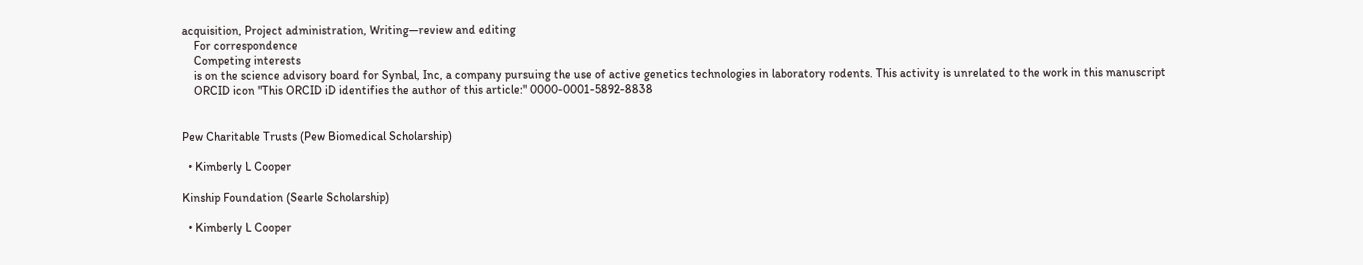acquisition, Project administration, Writing—review and editing
    For correspondence
    Competing interests
    is on the science advisory board for Synbal, Inc, a company pursuing the use of active genetics technologies in laboratory rodents. This activity is unrelated to the work in this manuscript
    ORCID icon "This ORCID iD identifies the author of this article:" 0000-0001-5892-8838


Pew Charitable Trusts (Pew Biomedical Scholarship)

  • Kimberly L Cooper

Kinship Foundation (Searle Scholarship)

  • Kimberly L Cooper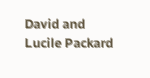David and Lucile Packard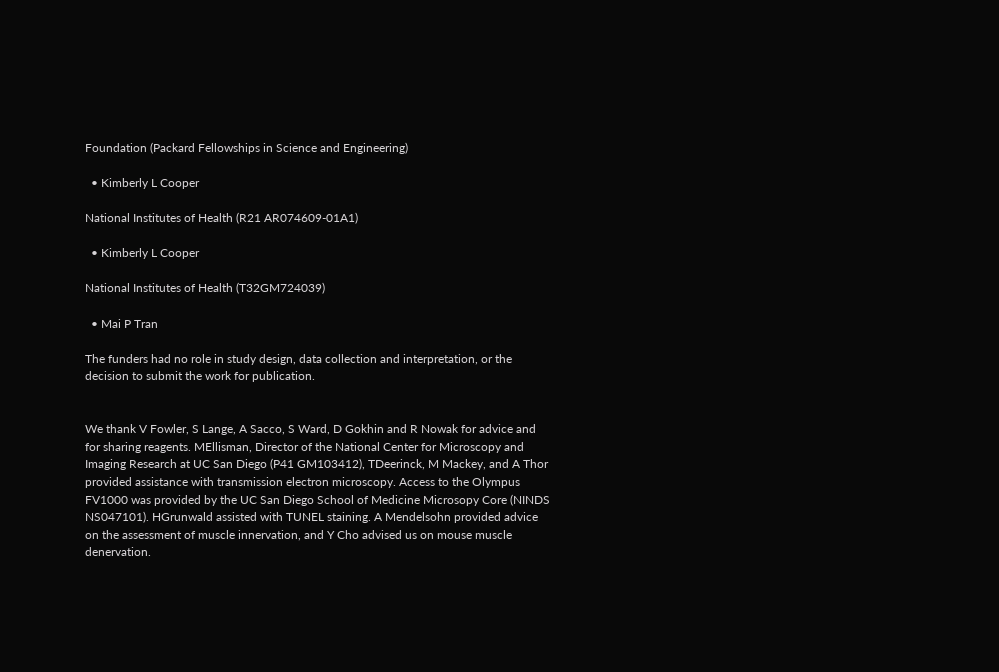Foundation (Packard Fellowships in Science and Engineering)

  • Kimberly L Cooper

National Institutes of Health (R21 AR074609-01A1)

  • Kimberly L Cooper

National Institutes of Health (T32GM724039)

  • Mai P Tran

The funders had no role in study design, data collection and interpretation, or the decision to submit the work for publication.


We thank V Fowler, S Lange, A Sacco, S Ward, D Gokhin and R Nowak for advice and for sharing reagents. MEllisman, Director of the National Center for Microscopy and Imaging Research at UC San Diego (P41 GM103412), TDeerinck, M Mackey, and A Thor provided assistance with transmission electron microscopy. Access to the Olympus FV1000 was provided by the UC San Diego School of Medicine Microsopy Core (NINDS NS047101). HGrunwald assisted with TUNEL staining. A Mendelsohn provided advice on the assessment of muscle innervation, and Y Cho advised us on mouse muscle denervation.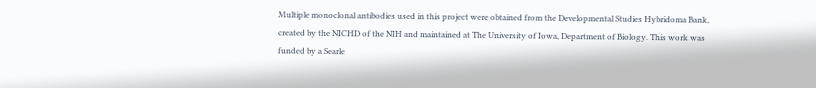Multiple monoclonal antibodies used in this project were obtained from the Developmental Studies Hybridoma Bank, created by the NICHD of the NIH and maintained at The University of Iowa, Department of Biology. This work was funded by a Searle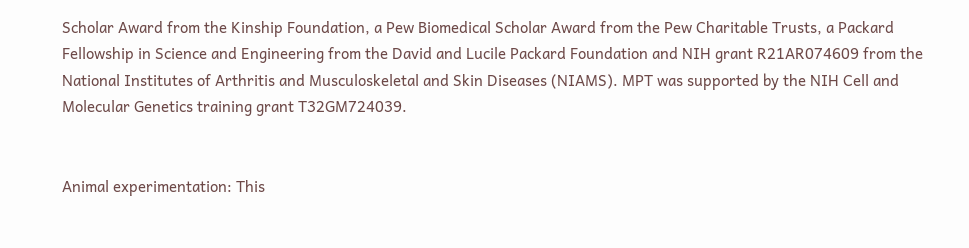Scholar Award from the Kinship Foundation, a Pew Biomedical Scholar Award from the Pew Charitable Trusts, a Packard Fellowship in Science and Engineering from the David and Lucile Packard Foundation and NIH grant R21AR074609 from the National Institutes of Arthritis and Musculoskeletal and Skin Diseases (NIAMS). MPT was supported by the NIH Cell and Molecular Genetics training grant T32GM724039.


Animal experimentation: This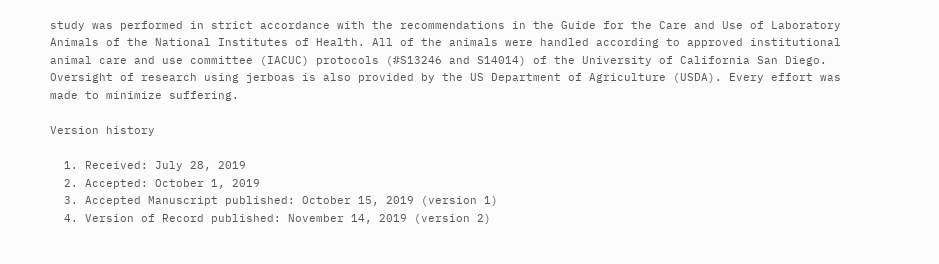study was performed in strict accordance with the recommendations in the Guide for the Care and Use of Laboratory Animals of the National Institutes of Health. All of the animals were handled according to approved institutional animal care and use committee (IACUC) protocols (#S13246 and S14014) of the University of California San Diego. Oversight of research using jerboas is also provided by the US Department of Agriculture (USDA). Every effort was made to minimize suffering.

Version history

  1. Received: July 28, 2019
  2. Accepted: October 1, 2019
  3. Accepted Manuscript published: October 15, 2019 (version 1)
  4. Version of Record published: November 14, 2019 (version 2)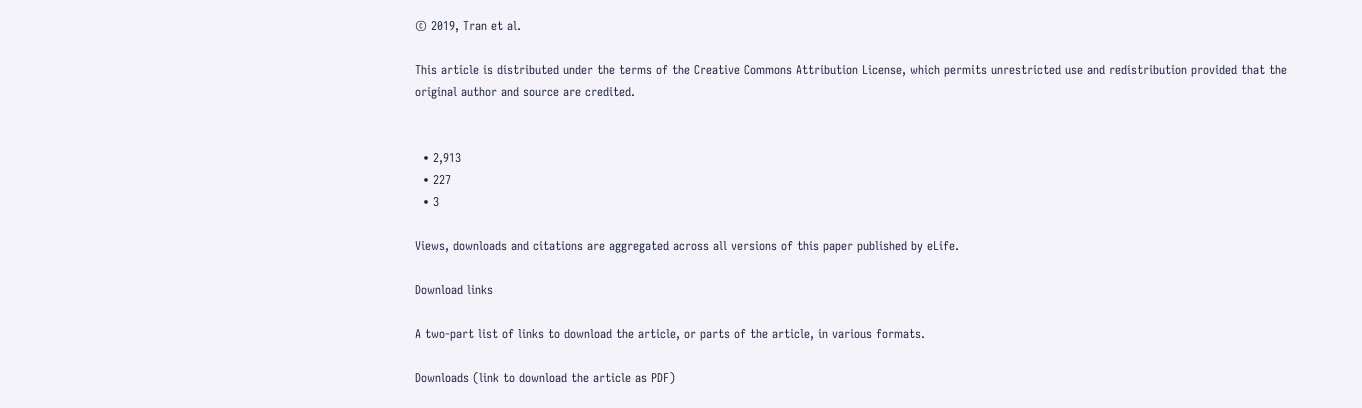© 2019, Tran et al.

This article is distributed under the terms of the Creative Commons Attribution License, which permits unrestricted use and redistribution provided that the original author and source are credited.


  • 2,913
  • 227
  • 3

Views, downloads and citations are aggregated across all versions of this paper published by eLife.

Download links

A two-part list of links to download the article, or parts of the article, in various formats.

Downloads (link to download the article as PDF)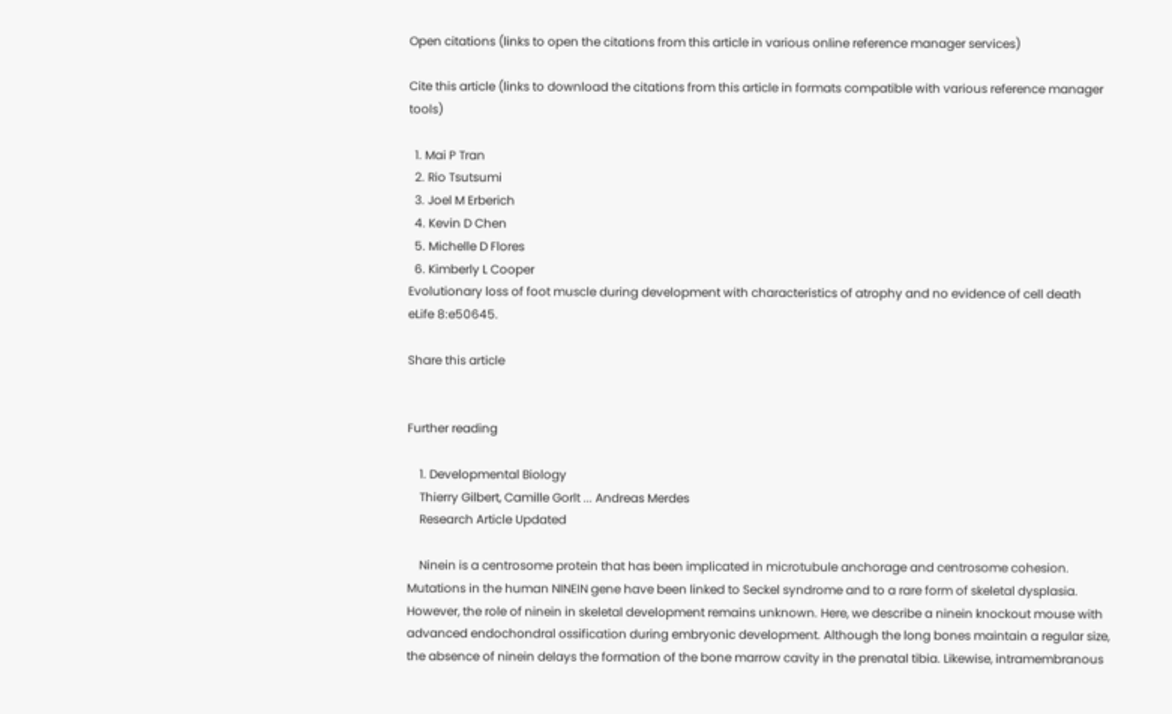Open citations (links to open the citations from this article in various online reference manager services)

Cite this article (links to download the citations from this article in formats compatible with various reference manager tools)

  1. Mai P Tran
  2. Rio Tsutsumi
  3. Joel M Erberich
  4. Kevin D Chen
  5. Michelle D Flores
  6. Kimberly L Cooper
Evolutionary loss of foot muscle during development with characteristics of atrophy and no evidence of cell death
eLife 8:e50645.

Share this article


Further reading

    1. Developmental Biology
    Thierry Gilbert, Camille Gorlt ... Andreas Merdes
    Research Article Updated

    Ninein is a centrosome protein that has been implicated in microtubule anchorage and centrosome cohesion. Mutations in the human NINEIN gene have been linked to Seckel syndrome and to a rare form of skeletal dysplasia. However, the role of ninein in skeletal development remains unknown. Here, we describe a ninein knockout mouse with advanced endochondral ossification during embryonic development. Although the long bones maintain a regular size, the absence of ninein delays the formation of the bone marrow cavity in the prenatal tibia. Likewise, intramembranous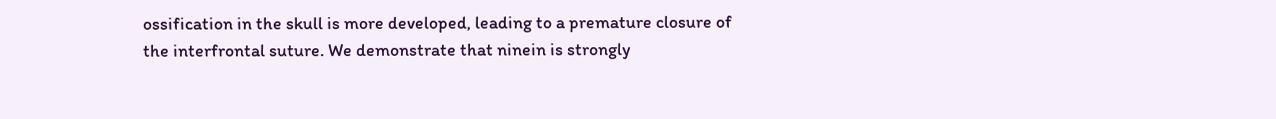ossification in the skull is more developed, leading to a premature closure of the interfrontal suture. We demonstrate that ninein is strongly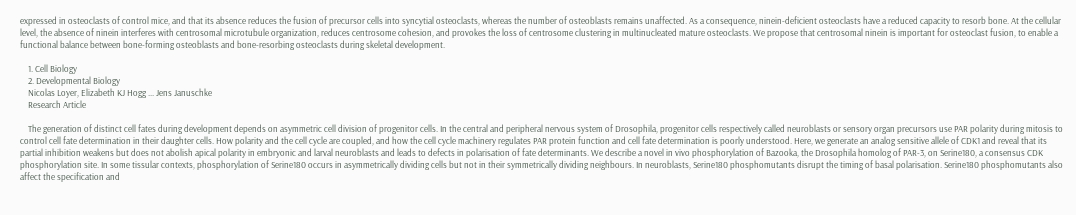expressed in osteoclasts of control mice, and that its absence reduces the fusion of precursor cells into syncytial osteoclasts, whereas the number of osteoblasts remains unaffected. As a consequence, ninein-deficient osteoclasts have a reduced capacity to resorb bone. At the cellular level, the absence of ninein interferes with centrosomal microtubule organization, reduces centrosome cohesion, and provokes the loss of centrosome clustering in multinucleated mature osteoclasts. We propose that centrosomal ninein is important for osteoclast fusion, to enable a functional balance between bone-forming osteoblasts and bone-resorbing osteoclasts during skeletal development.

    1. Cell Biology
    2. Developmental Biology
    Nicolas Loyer, Elizabeth KJ Hogg ... Jens Januschke
    Research Article

    The generation of distinct cell fates during development depends on asymmetric cell division of progenitor cells. In the central and peripheral nervous system of Drosophila, progenitor cells respectively called neuroblasts or sensory organ precursors use PAR polarity during mitosis to control cell fate determination in their daughter cells. How polarity and the cell cycle are coupled, and how the cell cycle machinery regulates PAR protein function and cell fate determination is poorly understood. Here, we generate an analog sensitive allele of CDK1 and reveal that its partial inhibition weakens but does not abolish apical polarity in embryonic and larval neuroblasts and leads to defects in polarisation of fate determinants. We describe a novel in vivo phosphorylation of Bazooka, the Drosophila homolog of PAR-3, on Serine180, a consensus CDK phosphorylation site. In some tissular contexts, phosphorylation of Serine180 occurs in asymmetrically dividing cells but not in their symmetrically dividing neighbours. In neuroblasts, Serine180 phosphomutants disrupt the timing of basal polarisation. Serine180 phosphomutants also affect the specification and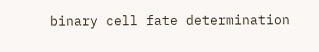binary cell fate determination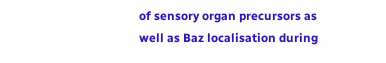of sensory organ precursors as well as Baz localisation during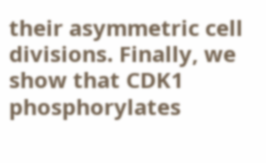their asymmetric cell divisions. Finally, we show that CDK1 phosphorylates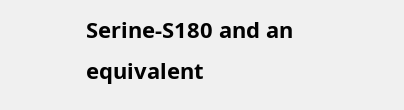Serine-S180 and an equivalent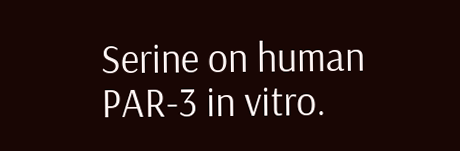Serine on human PAR-3 in vitro.